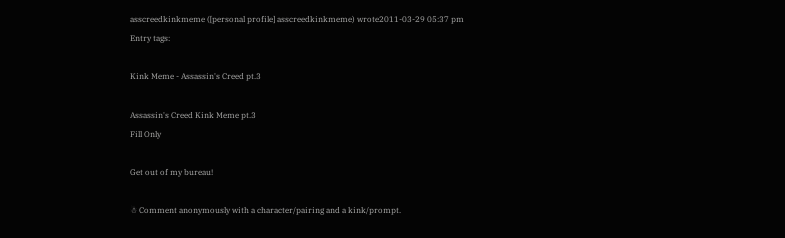asscreedkinkmeme ([personal profile] asscreedkinkmeme) wrote2011-03-29 05:37 pm
Entry tags:

Kink Meme - Assassin's Creed pt.3

Assassin's Creed Kink Meme pt.3
Fill Only

Get out of my bureau!

☃ Comment anonymously with a character/pairing and a kink/prompt.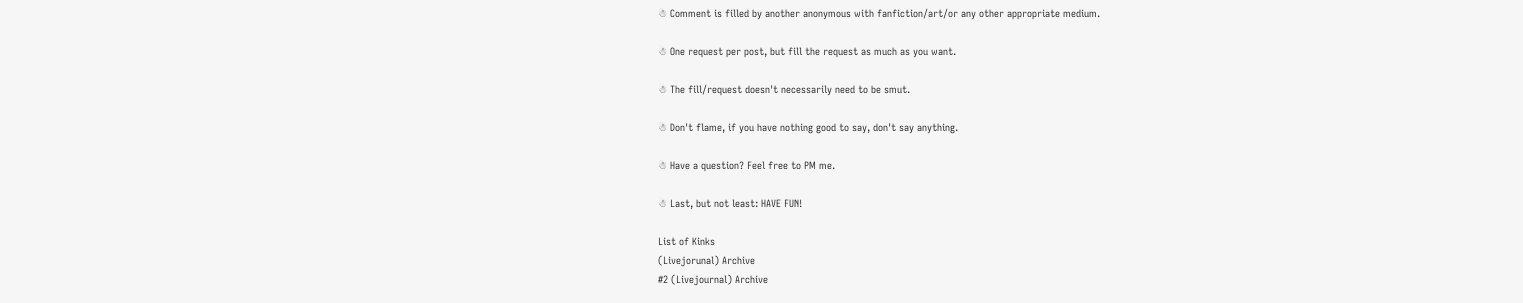☃ Comment is filled by another anonymous with fanfiction/art/or any other appropriate medium.

☃ One request per post, but fill the request as much as you want.

☃ The fill/request doesn't necessarily need to be smut.

☃ Don't flame, if you have nothing good to say, don't say anything.

☃ Have a question? Feel free to PM me.

☃ Last, but not least: HAVE FUN!

List of Kinks
(Livejorunal) Archive
#2 (Livejournal) Archive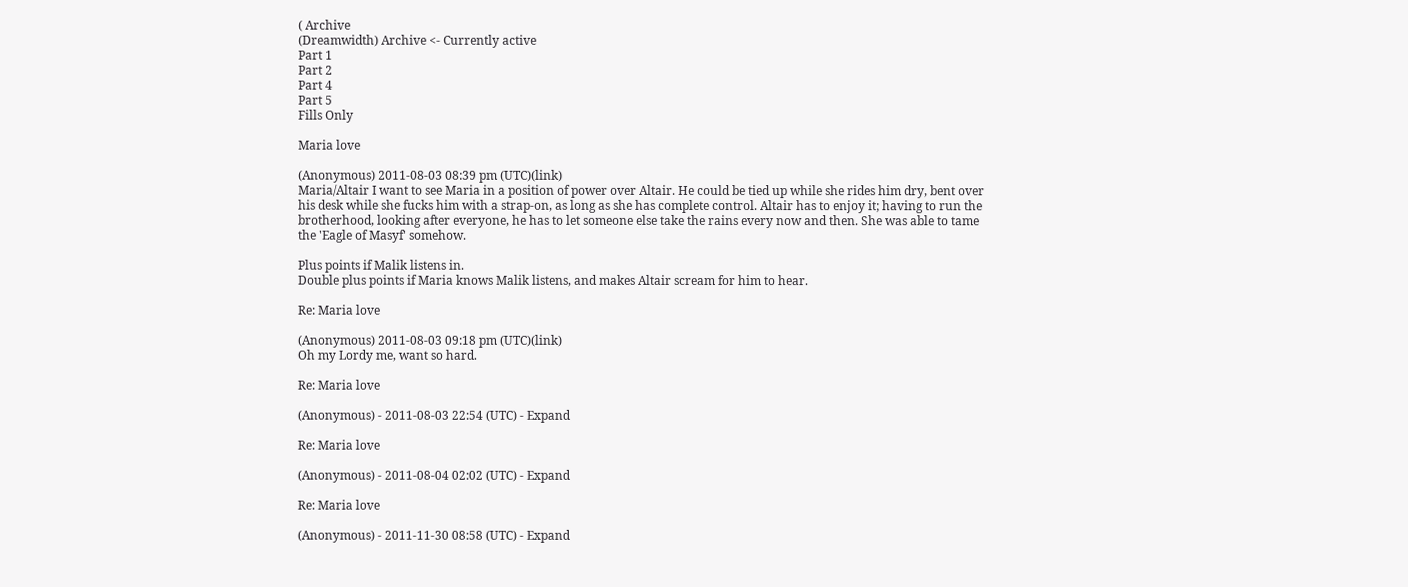( Archive
(Dreamwidth) Archive <- Currently active
Part 1
Part 2
Part 4
Part 5
Fills Only

Maria love

(Anonymous) 2011-08-03 08:39 pm (UTC)(link)
Maria/Altair I want to see Maria in a position of power over Altair. He could be tied up while she rides him dry, bent over his desk while she fucks him with a strap-on, as long as she has complete control. Altair has to enjoy it; having to run the brotherhood, looking after everyone, he has to let someone else take the rains every now and then. She was able to tame the 'Eagle of Masyf' somehow.

Plus points if Malik listens in.
Double plus points if Maria knows Malik listens, and makes Altair scream for him to hear.

Re: Maria love

(Anonymous) 2011-08-03 09:18 pm (UTC)(link)
Oh my Lordy me, want so hard.

Re: Maria love

(Anonymous) - 2011-08-03 22:54 (UTC) - Expand

Re: Maria love

(Anonymous) - 2011-08-04 02:02 (UTC) - Expand

Re: Maria love

(Anonymous) - 2011-11-30 08:58 (UTC) - Expand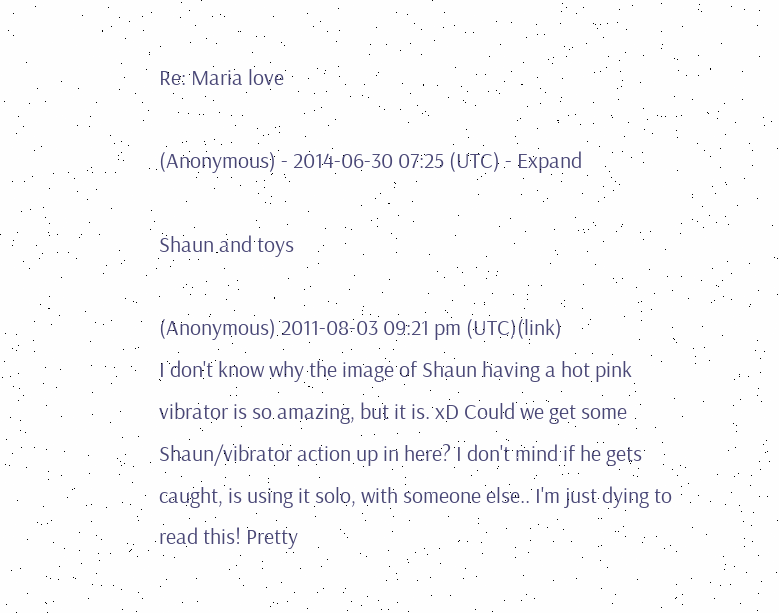Re: Maria love

(Anonymous) - 2014-06-30 07:25 (UTC) - Expand

Shaun and toys

(Anonymous) 2011-08-03 09:21 pm (UTC)(link)
I don't know why the image of Shaun having a hot pink vibrator is so amazing, but it is. xD Could we get some Shaun/vibrator action up in here? I don't mind if he gets caught, is using it solo, with someone else.. I'm just dying to read this! Pretty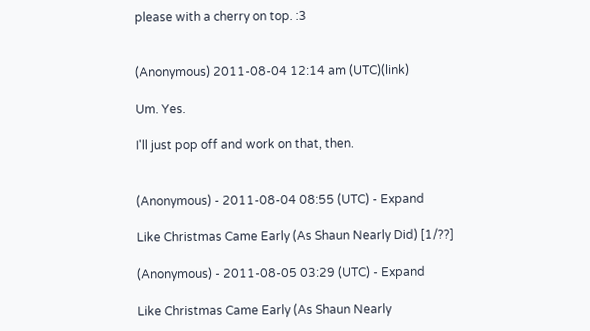please with a cherry on top. :3


(Anonymous) 2011-08-04 12:14 am (UTC)(link)

Um. Yes.

I'll just pop off and work on that, then.


(Anonymous) - 2011-08-04 08:55 (UTC) - Expand

Like Christmas Came Early (As Shaun Nearly Did) [1/??]

(Anonymous) - 2011-08-05 03:29 (UTC) - Expand

Like Christmas Came Early (As Shaun Nearly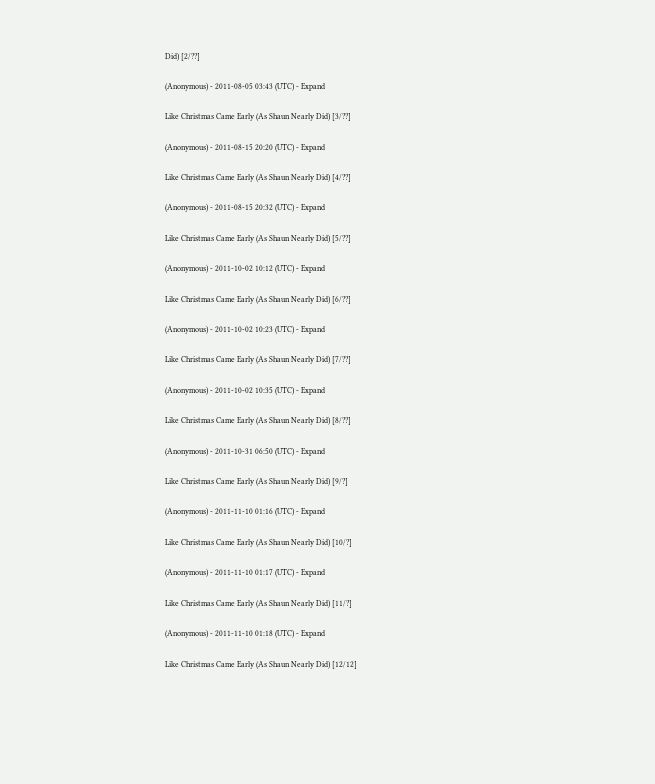Did) [2/??]

(Anonymous) - 2011-08-05 03:43 (UTC) - Expand

Like Christmas Came Early (As Shaun Nearly Did) [3/??]

(Anonymous) - 2011-08-15 20:20 (UTC) - Expand

Like Christmas Came Early (As Shaun Nearly Did) [4/??]

(Anonymous) - 2011-08-15 20:32 (UTC) - Expand

Like Christmas Came Early (As Shaun Nearly Did) [5/??]

(Anonymous) - 2011-10-02 10:12 (UTC) - Expand

Like Christmas Came Early (As Shaun Nearly Did) [6/??]

(Anonymous) - 2011-10-02 10:23 (UTC) - Expand

Like Christmas Came Early (As Shaun Nearly Did) [7/??]

(Anonymous) - 2011-10-02 10:35 (UTC) - Expand

Like Christmas Came Early (As Shaun Nearly Did) [8/??]

(Anonymous) - 2011-10-31 06:50 (UTC) - Expand

Like Christmas Came Early (As Shaun Nearly Did) [9/?]

(Anonymous) - 2011-11-10 01:16 (UTC) - Expand

Like Christmas Came Early (As Shaun Nearly Did) [10/?]

(Anonymous) - 2011-11-10 01:17 (UTC) - Expand

Like Christmas Came Early (As Shaun Nearly Did) [11/?]

(Anonymous) - 2011-11-10 01:18 (UTC) - Expand

Like Christmas Came Early (As Shaun Nearly Did) [12/12]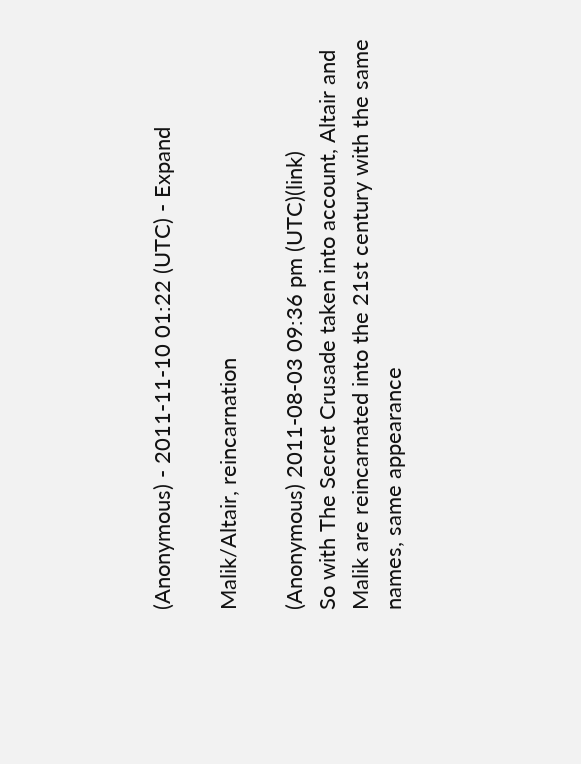(Anonymous) - 2011-11-10 01:22 (UTC) - Expand

Malik/Altair, reincarnation

(Anonymous) 2011-08-03 09:36 pm (UTC)(link)
So with The Secret Crusade taken into account, Altair and Malik are reincarnated into the 21st century with the same names, same appearance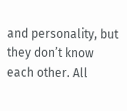and personality, but they don’t know each other. All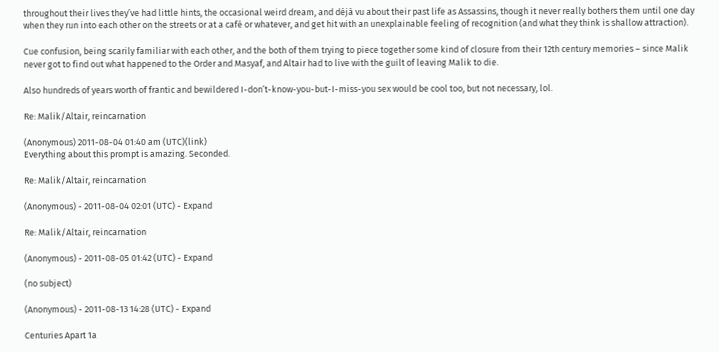throughout their lives they’ve had little hints, the occasional weird dream, and déjà vu about their past life as Assassins, though it never really bothers them until one day when they run into each other on the streets or at a café or whatever, and get hit with an unexplainable feeling of recognition (and what they think is shallow attraction).

Cue confusion, being scarily familiar with each other, and the both of them trying to piece together some kind of closure from their 12th century memories – since Malik never got to find out what happened to the Order and Masyaf, and Altair had to live with the guilt of leaving Malik to die.

Also hundreds of years worth of frantic and bewildered I-don’t-know-you-but-I-miss-you sex would be cool too, but not necessary, lol.

Re: Malik/Altair, reincarnation

(Anonymous) 2011-08-04 01:40 am (UTC)(link)
Everything about this prompt is amazing. Seconded.

Re: Malik/Altair, reincarnation

(Anonymous) - 2011-08-04 02:01 (UTC) - Expand

Re: Malik/Altair, reincarnation

(Anonymous) - 2011-08-05 01:42 (UTC) - Expand

(no subject)

(Anonymous) - 2011-08-13 14:28 (UTC) - Expand

Centuries Apart 1a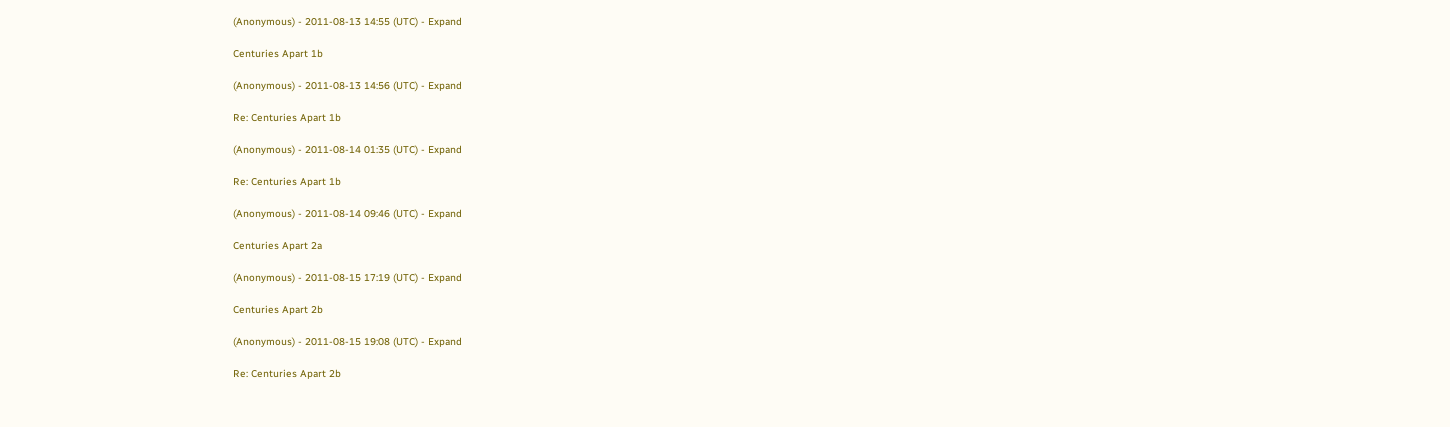(Anonymous) - 2011-08-13 14:55 (UTC) - Expand

Centuries Apart 1b

(Anonymous) - 2011-08-13 14:56 (UTC) - Expand

Re: Centuries Apart 1b

(Anonymous) - 2011-08-14 01:35 (UTC) - Expand

Re: Centuries Apart 1b

(Anonymous) - 2011-08-14 09:46 (UTC) - Expand

Centuries Apart 2a

(Anonymous) - 2011-08-15 17:19 (UTC) - Expand

Centuries Apart 2b

(Anonymous) - 2011-08-15 19:08 (UTC) - Expand

Re: Centuries Apart 2b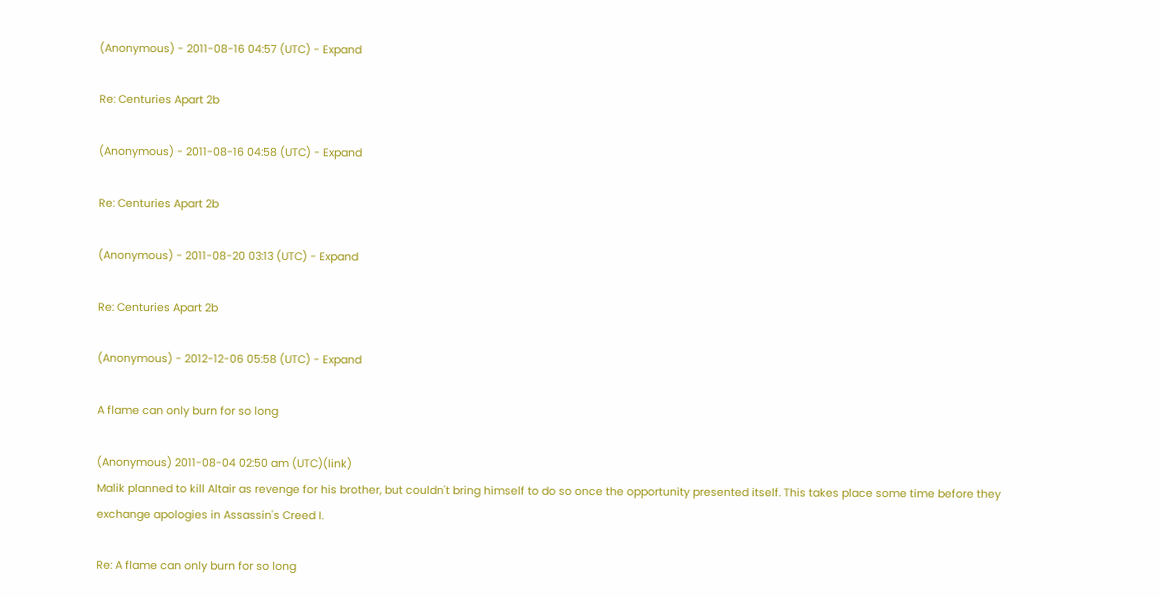(Anonymous) - 2011-08-16 04:57 (UTC) - Expand

Re: Centuries Apart 2b

(Anonymous) - 2011-08-16 04:58 (UTC) - Expand

Re: Centuries Apart 2b

(Anonymous) - 2011-08-20 03:13 (UTC) - Expand

Re: Centuries Apart 2b

(Anonymous) - 2012-12-06 05:58 (UTC) - Expand

A flame can only burn for so long

(Anonymous) 2011-08-04 02:50 am (UTC)(link)
Malik planned to kill Altair as revenge for his brother, but couldn't bring himself to do so once the opportunity presented itself. This takes place some time before they exchange apologies in Assassin's Creed I.

Re: A flame can only burn for so long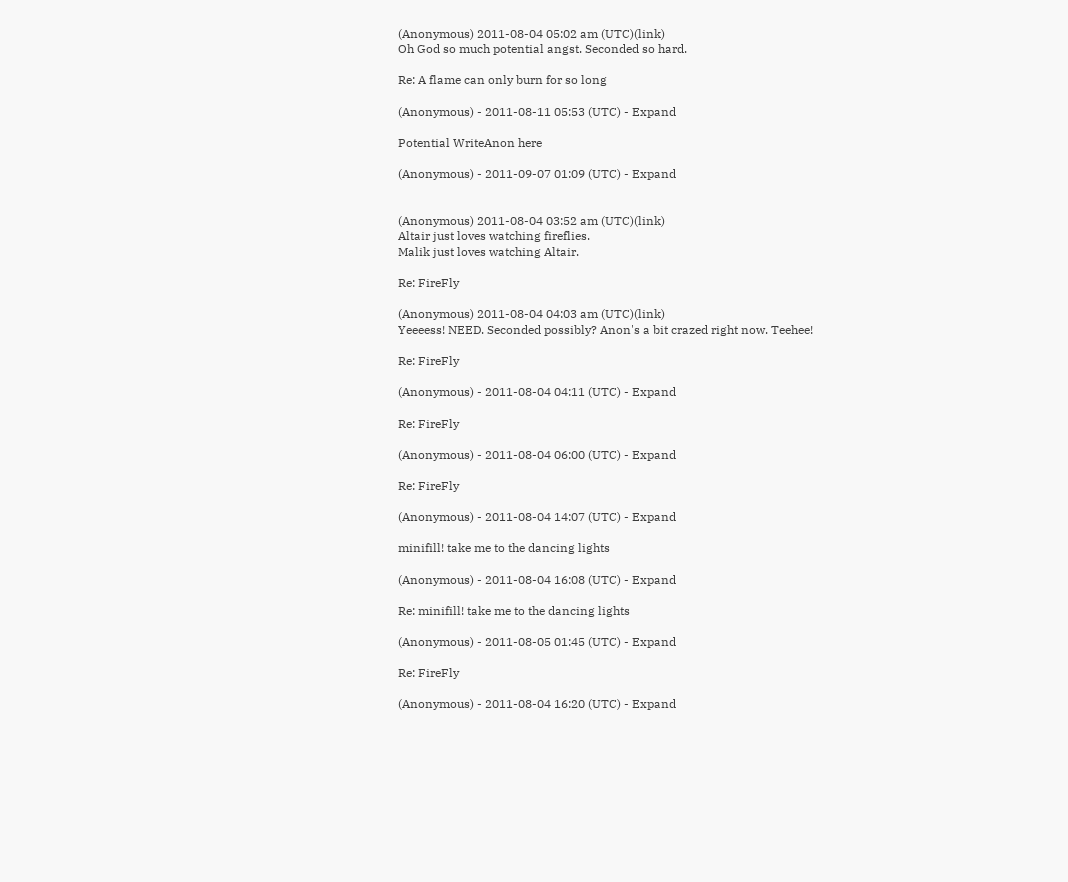(Anonymous) 2011-08-04 05:02 am (UTC)(link)
Oh God so much potential angst. Seconded so hard.

Re: A flame can only burn for so long

(Anonymous) - 2011-08-11 05:53 (UTC) - Expand

Potential WriteAnon here

(Anonymous) - 2011-09-07 01:09 (UTC) - Expand


(Anonymous) 2011-08-04 03:52 am (UTC)(link)
Altair just loves watching fireflies.
Malik just loves watching Altair.

Re: FireFly

(Anonymous) 2011-08-04 04:03 am (UTC)(link)
Yeeeess! NEED. Seconded possibly? Anon's a bit crazed right now. Teehee!

Re: FireFly

(Anonymous) - 2011-08-04 04:11 (UTC) - Expand

Re: FireFly

(Anonymous) - 2011-08-04 06:00 (UTC) - Expand

Re: FireFly

(Anonymous) - 2011-08-04 14:07 (UTC) - Expand

minifill! take me to the dancing lights

(Anonymous) - 2011-08-04 16:08 (UTC) - Expand

Re: minifill! take me to the dancing lights

(Anonymous) - 2011-08-05 01:45 (UTC) - Expand

Re: FireFly

(Anonymous) - 2011-08-04 16:20 (UTC) - Expand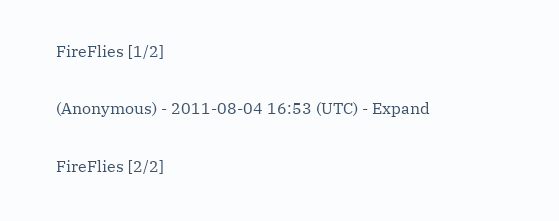FireFlies [1/2]

(Anonymous) - 2011-08-04 16:53 (UTC) - Expand

FireFlies [2/2]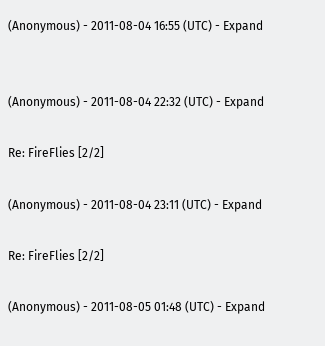(Anonymous) - 2011-08-04 16:55 (UTC) - Expand


(Anonymous) - 2011-08-04 22:32 (UTC) - Expand

Re: FireFlies [2/2]

(Anonymous) - 2011-08-04 23:11 (UTC) - Expand

Re: FireFlies [2/2]

(Anonymous) - 2011-08-05 01:48 (UTC) - Expand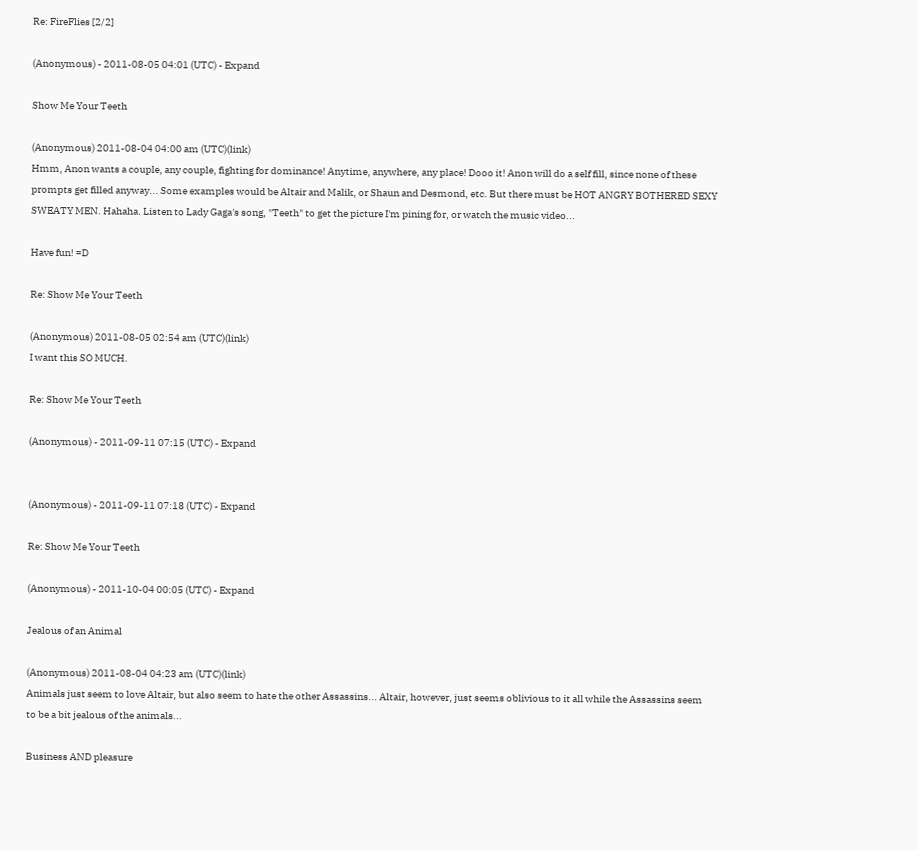Re: FireFlies [2/2]

(Anonymous) - 2011-08-05 04:01 (UTC) - Expand

Show Me Your Teeth

(Anonymous) 2011-08-04 04:00 am (UTC)(link)
Hmm, Anon wants a couple, any couple, fighting for dominance! Anytime, anywhere, any place! Dooo it! Anon will do a self fill, since none of these prompts get filled anyway... Some examples would be Altair and Malik, or Shaun and Desmond, etc. But there must be HOT ANGRY BOTHERED SEXY SWEATY MEN. Hahaha. Listen to Lady Gaga's song, "Teeth" to get the picture I'm pining for, or watch the music video...

Have fun! =D

Re: Show Me Your Teeth

(Anonymous) 2011-08-05 02:54 am (UTC)(link)
I want this SO MUCH.

Re: Show Me Your Teeth

(Anonymous) - 2011-09-11 07:15 (UTC) - Expand


(Anonymous) - 2011-09-11 07:18 (UTC) - Expand

Re: Show Me Your Teeth

(Anonymous) - 2011-10-04 00:05 (UTC) - Expand

Jealous of an Animal

(Anonymous) 2011-08-04 04:23 am (UTC)(link)
Animals just seem to love Altair, but also seem to hate the other Assassins... Altair, however, just seems oblivious to it all while the Assassins seem to be a bit jealous of the animals...

Business AND pleasure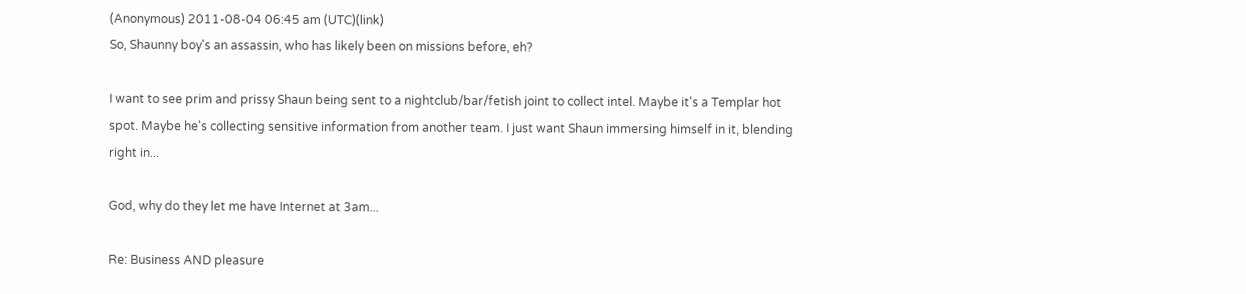(Anonymous) 2011-08-04 06:45 am (UTC)(link)
So, Shaunny boy's an assassin, who has likely been on missions before, eh?

I want to see prim and prissy Shaun being sent to a nightclub/bar/fetish joint to collect intel. Maybe it's a Templar hot spot. Maybe he's collecting sensitive information from another team. I just want Shaun immersing himself in it, blending right in...

God, why do they let me have Internet at 3am...

Re: Business AND pleasure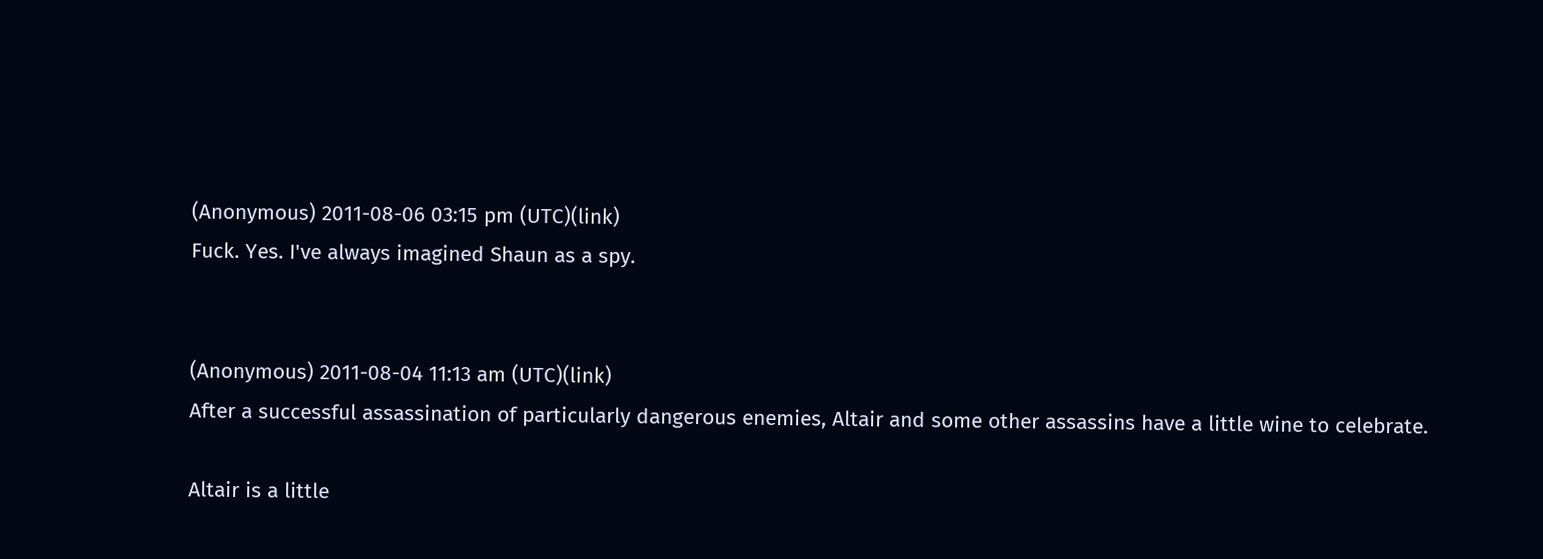(Anonymous) 2011-08-06 03:15 pm (UTC)(link)
Fuck. Yes. I've always imagined Shaun as a spy.


(Anonymous) 2011-08-04 11:13 am (UTC)(link)
After a successful assassination of particularly dangerous enemies, Altair and some other assassins have a little wine to celebrate.

Altair is a little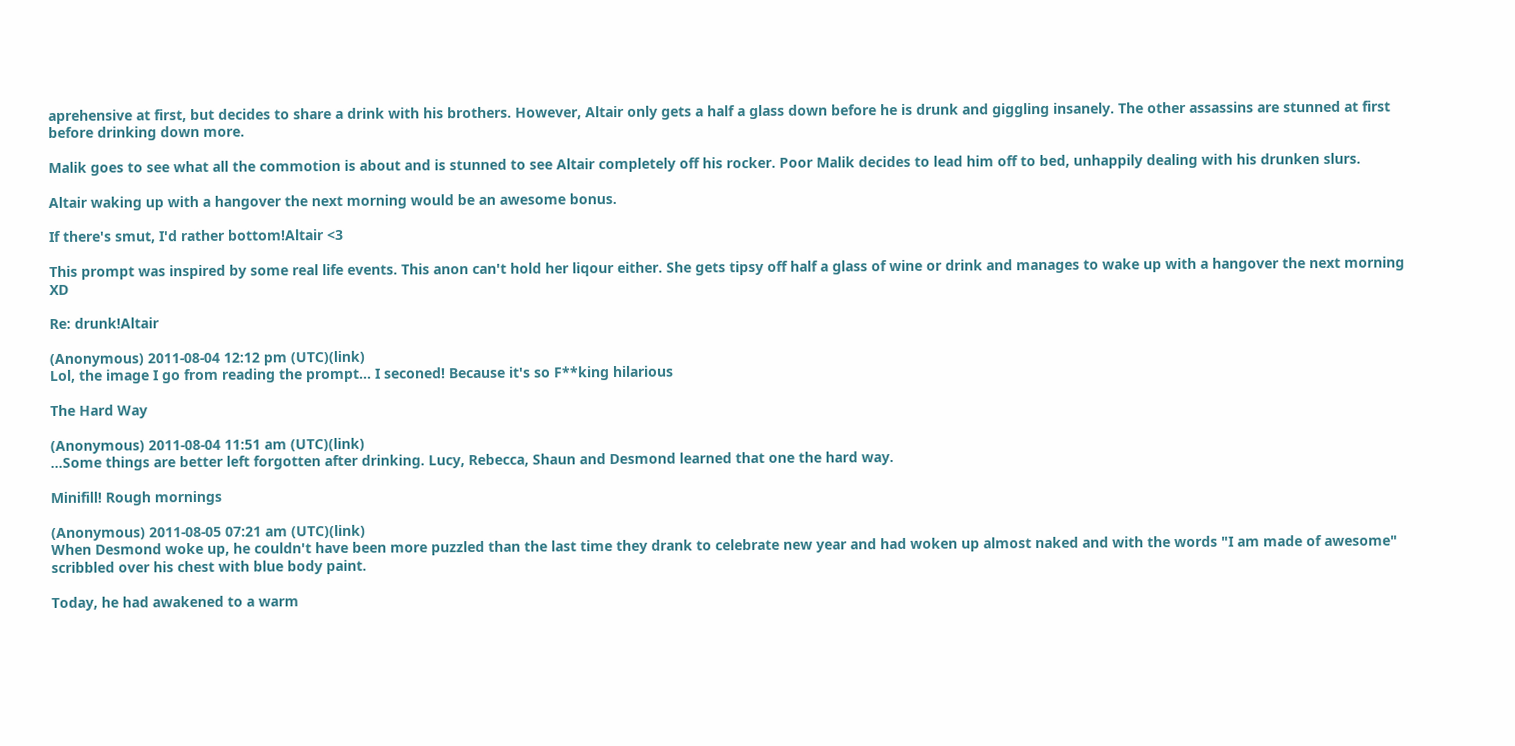aprehensive at first, but decides to share a drink with his brothers. However, Altair only gets a half a glass down before he is drunk and giggling insanely. The other assassins are stunned at first before drinking down more.

Malik goes to see what all the commotion is about and is stunned to see Altair completely off his rocker. Poor Malik decides to lead him off to bed, unhappily dealing with his drunken slurs.

Altair waking up with a hangover the next morning would be an awesome bonus.

If there's smut, I'd rather bottom!Altair <3

This prompt was inspired by some real life events. This anon can't hold her liqour either. She gets tipsy off half a glass of wine or drink and manages to wake up with a hangover the next morning XD

Re: drunk!Altair

(Anonymous) 2011-08-04 12:12 pm (UTC)(link)
Lol, the image I go from reading the prompt... I seconed! Because it's so F**king hilarious

The Hard Way

(Anonymous) 2011-08-04 11:51 am (UTC)(link)
...Some things are better left forgotten after drinking. Lucy, Rebecca, Shaun and Desmond learned that one the hard way.

Minifill! Rough mornings

(Anonymous) 2011-08-05 07:21 am (UTC)(link)
When Desmond woke up, he couldn't have been more puzzled than the last time they drank to celebrate new year and had woken up almost naked and with the words "I am made of awesome" scribbled over his chest with blue body paint.

Today, he had awakened to a warm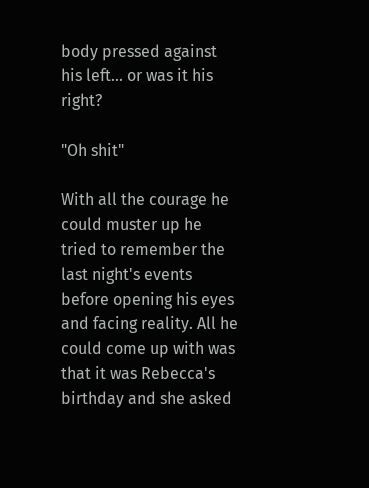body pressed against his left... or was it his right?

"Oh shit"

With all the courage he could muster up he tried to remember the last night's events before opening his eyes and facing reality. All he could come up with was that it was Rebecca's birthday and she asked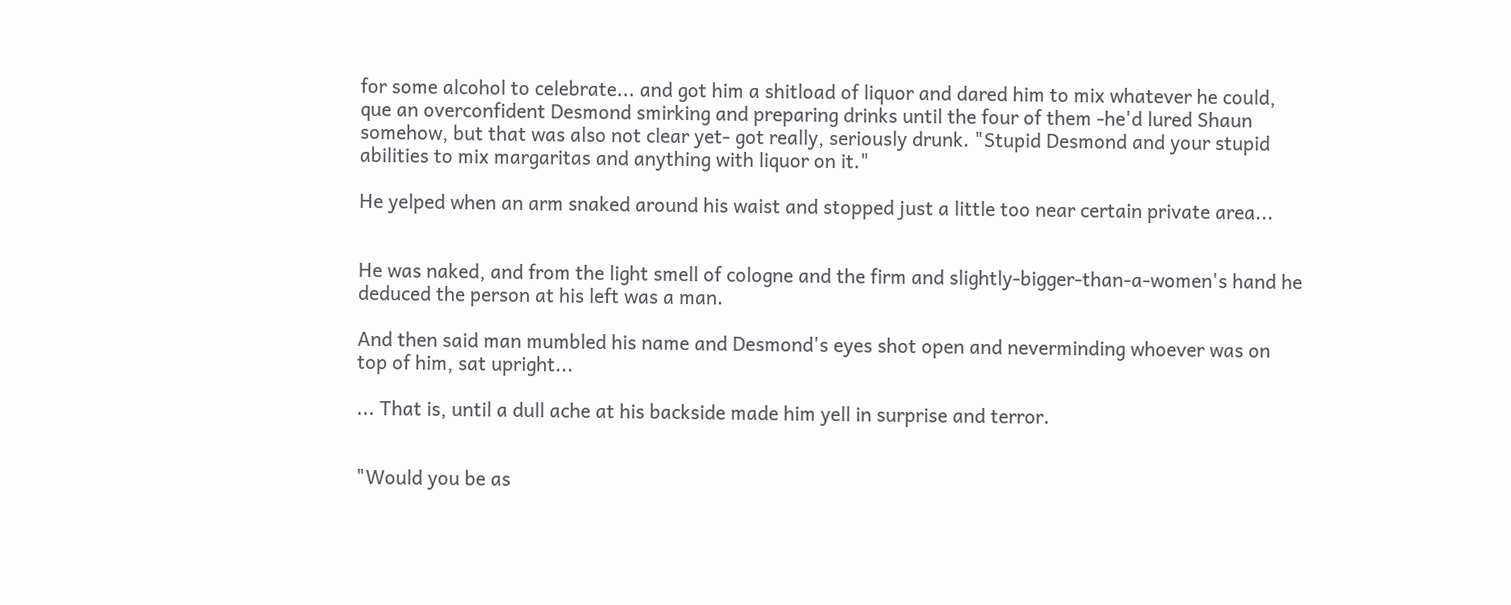for some alcohol to celebrate... and got him a shitload of liquor and dared him to mix whatever he could, que an overconfident Desmond smirking and preparing drinks until the four of them -he'd lured Shaun somehow, but that was also not clear yet- got really, seriously drunk. "Stupid Desmond and your stupid abilities to mix margaritas and anything with liquor on it."

He yelped when an arm snaked around his waist and stopped just a little too near certain private area...


He was naked, and from the light smell of cologne and the firm and slightly-bigger-than-a-women's hand he deduced the person at his left was a man.

And then said man mumbled his name and Desmond's eyes shot open and neverminding whoever was on top of him, sat upright...

... That is, until a dull ache at his backside made him yell in surprise and terror.


"Would you be as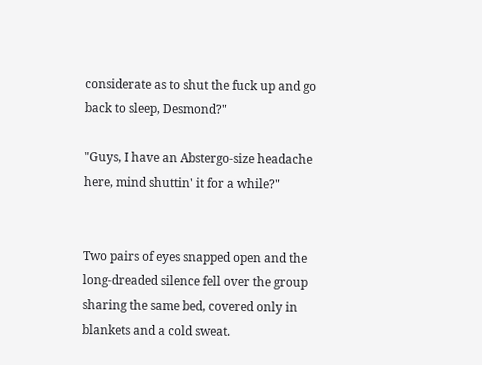considerate as to shut the fuck up and go back to sleep, Desmond?"

"Guys, I have an Abstergo-size headache here, mind shuttin' it for a while?"


Two pairs of eyes snapped open and the long-dreaded silence fell over the group sharing the same bed, covered only in blankets and a cold sweat.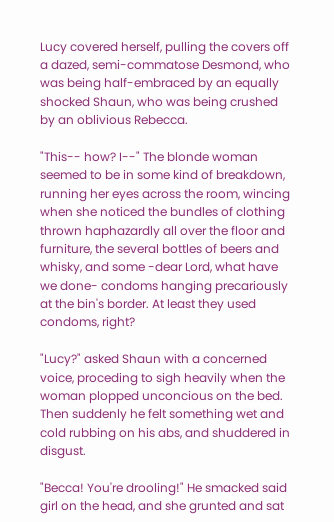Lucy covered herself, pulling the covers off a dazed, semi-commatose Desmond, who was being half-embraced by an equally shocked Shaun, who was being crushed by an oblivious Rebecca.

"This-- how? I--" The blonde woman seemed to be in some kind of breakdown, running her eyes across the room, wincing when she noticed the bundles of clothing thrown haphazardly all over the floor and furniture, the several bottles of beers and whisky, and some -dear Lord, what have we done- condoms hanging precariously at the bin's border. At least they used condoms, right?

"Lucy?" asked Shaun with a concerned voice, proceding to sigh heavily when the woman plopped unconcious on the bed. Then suddenly he felt something wet and cold rubbing on his abs, and shuddered in disgust.

"Becca! You're drooling!" He smacked said girl on the head, and she grunted and sat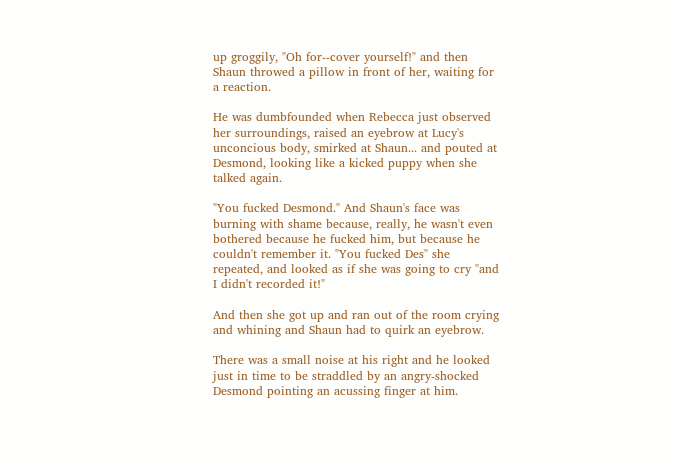up groggily, "Oh for--cover yourself!" and then Shaun throwed a pillow in front of her, waiting for a reaction.

He was dumbfounded when Rebecca just observed her surroundings, raised an eyebrow at Lucy's unconcious body, smirked at Shaun... and pouted at Desmond, looking like a kicked puppy when she talked again.

"You fucked Desmond." And Shaun's face was burning with shame because, really, he wasn't even bothered because he fucked him, but because he couldn't remember it. "You fucked Des" she repeated, and looked as if she was going to cry "and I didn't recorded it!"

And then she got up and ran out of the room crying and whining and Shaun had to quirk an eyebrow.

There was a small noise at his right and he looked just in time to be straddled by an angry-shocked Desmond pointing an acussing finger at him.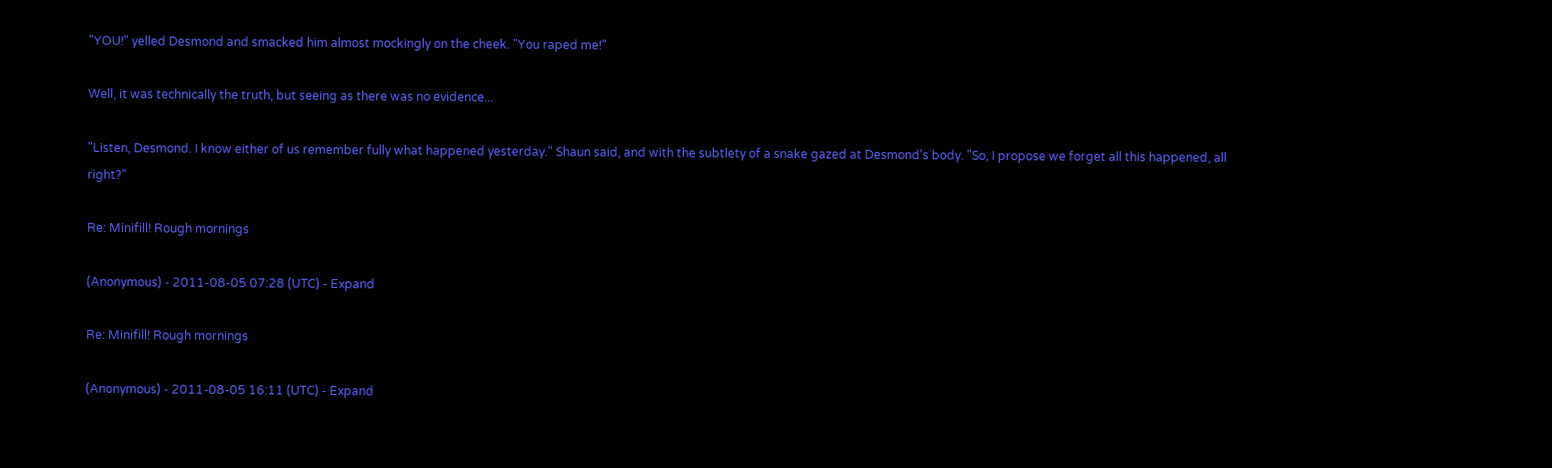"YOU!" yelled Desmond and smacked him almost mockingly on the cheek. "You raped me!"

Well, it was technically the truth, but seeing as there was no evidence...

"Listen, Desmond. I know either of us remember fully what happened yesterday." Shaun said, and with the subtlety of a snake gazed at Desmond's body. "So, I propose we forget all this happened, all right?"

Re: Minifill! Rough mornings

(Anonymous) - 2011-08-05 07:28 (UTC) - Expand

Re: Minifill! Rough mornings

(Anonymous) - 2011-08-05 16:11 (UTC) - Expand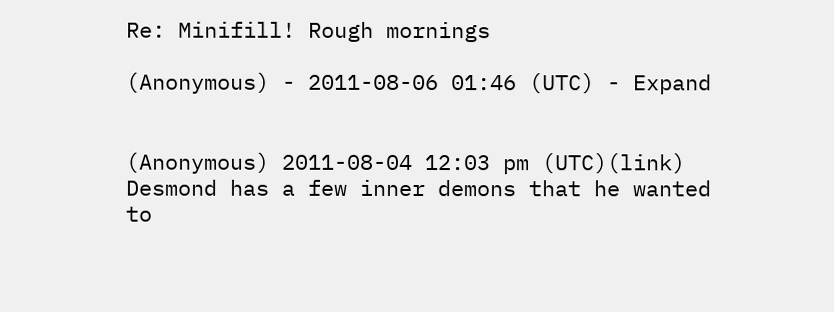Re: Minifill! Rough mornings

(Anonymous) - 2011-08-06 01:46 (UTC) - Expand


(Anonymous) 2011-08-04 12:03 pm (UTC)(link)
Desmond has a few inner demons that he wanted to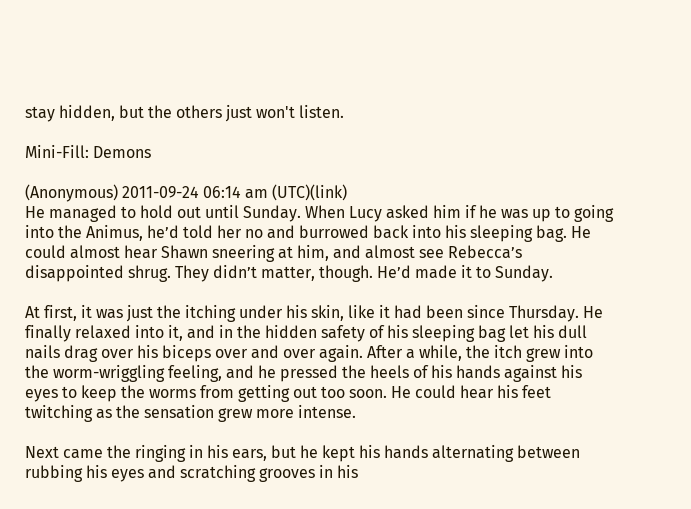stay hidden, but the others just won't listen.

Mini-Fill: Demons

(Anonymous) 2011-09-24 06:14 am (UTC)(link)
He managed to hold out until Sunday. When Lucy asked him if he was up to going into the Animus, he’d told her no and burrowed back into his sleeping bag. He could almost hear Shawn sneering at him, and almost see Rebecca’s disappointed shrug. They didn’t matter, though. He’d made it to Sunday.

At first, it was just the itching under his skin, like it had been since Thursday. He finally relaxed into it, and in the hidden safety of his sleeping bag let his dull nails drag over his biceps over and over again. After a while, the itch grew into the worm-wriggling feeling, and he pressed the heels of his hands against his eyes to keep the worms from getting out too soon. He could hear his feet twitching as the sensation grew more intense.

Next came the ringing in his ears, but he kept his hands alternating between rubbing his eyes and scratching grooves in his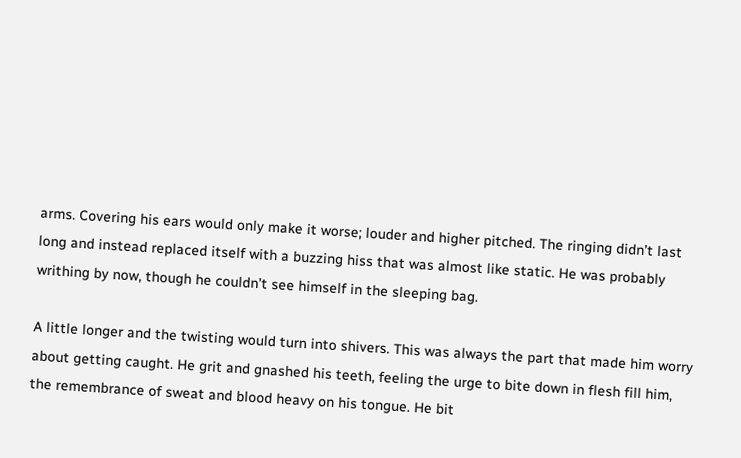arms. Covering his ears would only make it worse; louder and higher pitched. The ringing didn’t last long and instead replaced itself with a buzzing hiss that was almost like static. He was probably writhing by now, though he couldn’t see himself in the sleeping bag.

A little longer and the twisting would turn into shivers. This was always the part that made him worry about getting caught. He grit and gnashed his teeth, feeling the urge to bite down in flesh fill him, the remembrance of sweat and blood heavy on his tongue. He bit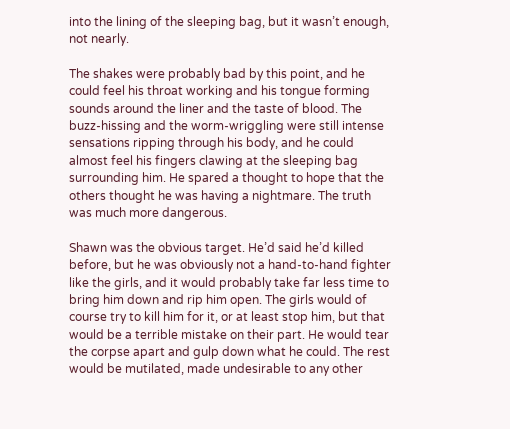into the lining of the sleeping bag, but it wasn’t enough, not nearly.

The shakes were probably bad by this point, and he could feel his throat working and his tongue forming sounds around the liner and the taste of blood. The buzz-hissing and the worm-wriggling were still intense sensations ripping through his body, and he could almost feel his fingers clawing at the sleeping bag surrounding him. He spared a thought to hope that the others thought he was having a nightmare. The truth was much more dangerous.

Shawn was the obvious target. He’d said he’d killed before, but he was obviously not a hand-to-hand fighter like the girls, and it would probably take far less time to bring him down and rip him open. The girls would of course try to kill him for it, or at least stop him, but that would be a terrible mistake on their part. He would tear the corpse apart and gulp down what he could. The rest would be mutilated, made undesirable to any other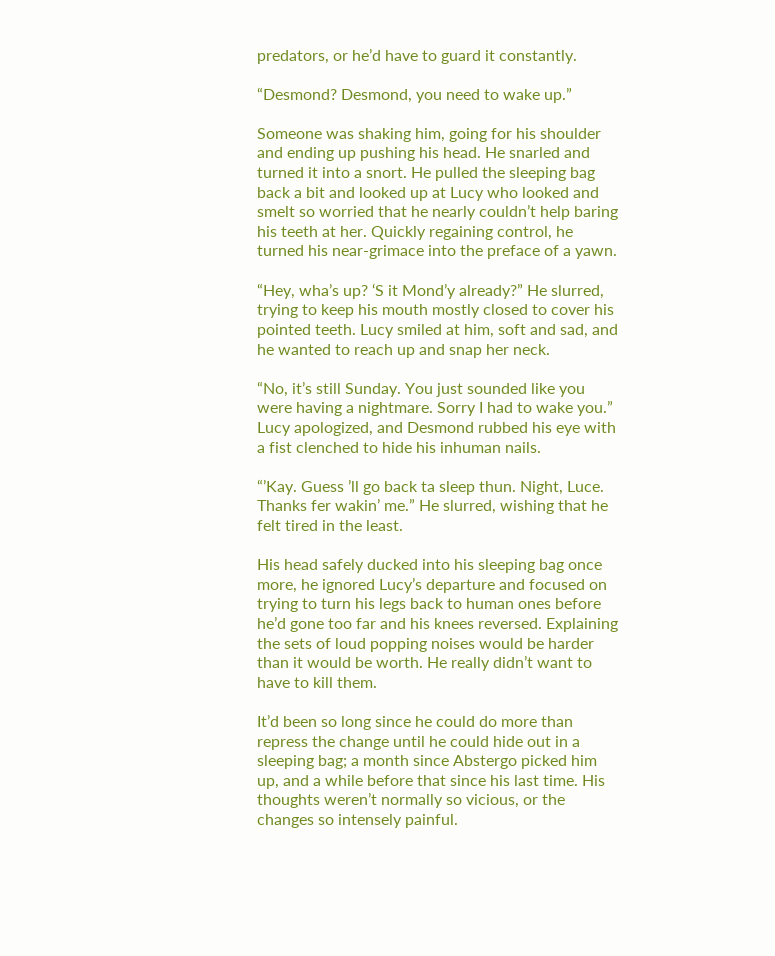predators, or he’d have to guard it constantly.

“Desmond? Desmond, you need to wake up.”

Someone was shaking him, going for his shoulder and ending up pushing his head. He snarled and turned it into a snort. He pulled the sleeping bag back a bit and looked up at Lucy who looked and smelt so worried that he nearly couldn’t help baring his teeth at her. Quickly regaining control, he turned his near-grimace into the preface of a yawn.

“Hey, wha’s up? ‘S it Mond’y already?” He slurred, trying to keep his mouth mostly closed to cover his pointed teeth. Lucy smiled at him, soft and sad, and he wanted to reach up and snap her neck.

“No, it’s still Sunday. You just sounded like you were having a nightmare. Sorry I had to wake you.” Lucy apologized, and Desmond rubbed his eye with a fist clenched to hide his inhuman nails.

“’Kay. Guess ’ll go back ta sleep thun. Night, Luce. Thanks fer wakin’ me.” He slurred, wishing that he felt tired in the least.

His head safely ducked into his sleeping bag once more, he ignored Lucy’s departure and focused on trying to turn his legs back to human ones before he’d gone too far and his knees reversed. Explaining the sets of loud popping noises would be harder than it would be worth. He really didn’t want to have to kill them.

It’d been so long since he could do more than repress the change until he could hide out in a sleeping bag; a month since Abstergo picked him up, and a while before that since his last time. His thoughts weren’t normally so vicious, or the changes so intensely painful.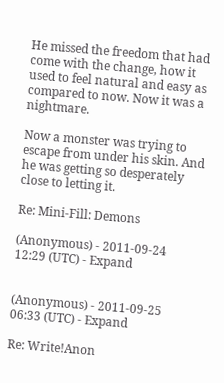He missed the freedom that had come with the change, how it used to feel natural and easy as compared to now. Now it was a nightmare.

Now a monster was trying to escape from under his skin. And he was getting so desperately close to letting it.

Re: Mini-Fill: Demons

(Anonymous) - 2011-09-24 12:29 (UTC) - Expand


(Anonymous) - 2011-09-25 06:33 (UTC) - Expand

Re: Write!Anon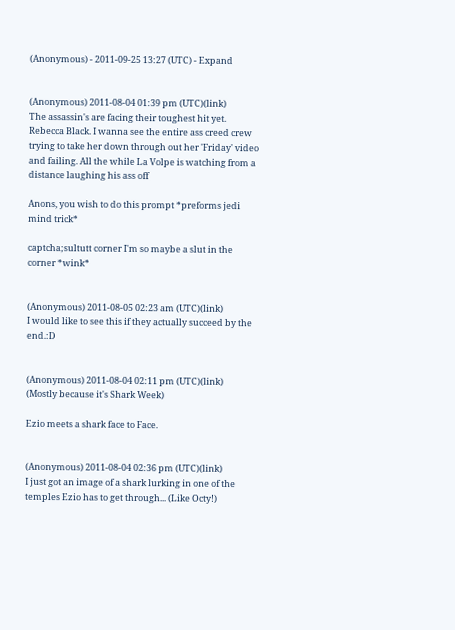(Anonymous) - 2011-09-25 13:27 (UTC) - Expand


(Anonymous) 2011-08-04 01:39 pm (UTC)(link)
The assassin's are facing their toughest hit yet. Rebecca Black. I wanna see the entire ass creed crew trying to take her down through out her 'Friday' video and failing. All the while La Volpe is watching from a distance laughing his ass off

Anons, you wish to do this prompt *preforms jedi mind trick*

captcha;sultutt corner I'm so maybe a slut in the corner *wink*


(Anonymous) 2011-08-05 02:23 am (UTC)(link)
I would like to see this if they actually succeed by the end.:D


(Anonymous) 2011-08-04 02:11 pm (UTC)(link)
(Mostly because it's Shark Week)

Ezio meets a shark face to Face.


(Anonymous) 2011-08-04 02:36 pm (UTC)(link)
I just got an image of a shark lurking in one of the temples Ezio has to get through... (Like Octy!)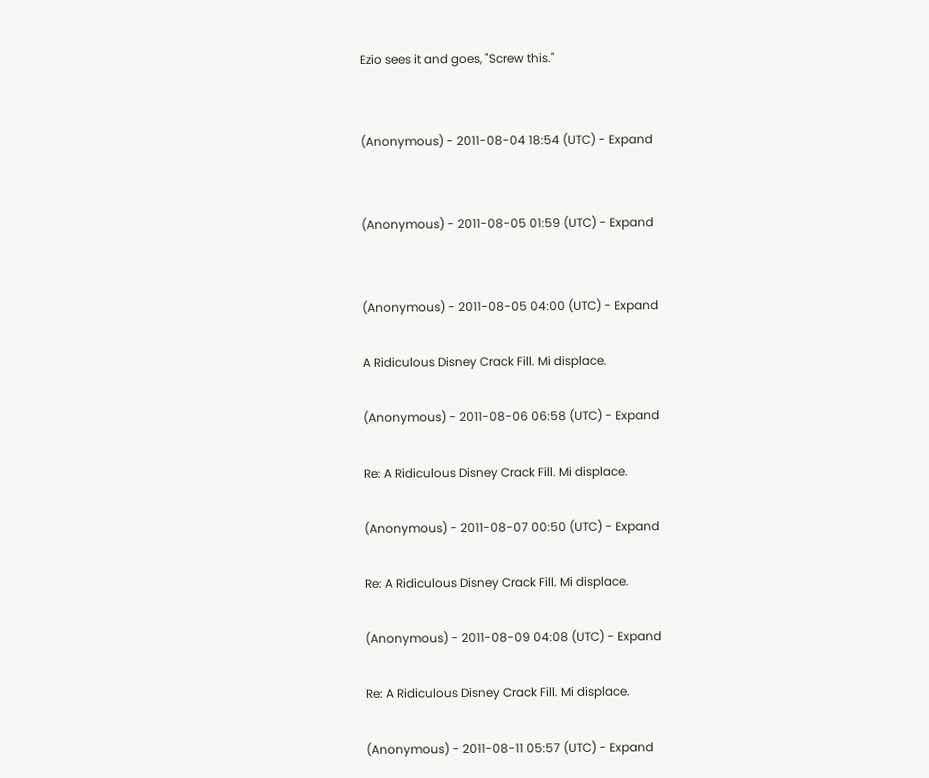Ezio sees it and goes, "Screw this."


(Anonymous) - 2011-08-04 18:54 (UTC) - Expand


(Anonymous) - 2011-08-05 01:59 (UTC) - Expand


(Anonymous) - 2011-08-05 04:00 (UTC) - Expand

A Ridiculous Disney Crack Fill. Mi displace.

(Anonymous) - 2011-08-06 06:58 (UTC) - Expand

Re: A Ridiculous Disney Crack Fill. Mi displace.

(Anonymous) - 2011-08-07 00:50 (UTC) - Expand

Re: A Ridiculous Disney Crack Fill. Mi displace.

(Anonymous) - 2011-08-09 04:08 (UTC) - Expand

Re: A Ridiculous Disney Crack Fill. Mi displace.

(Anonymous) - 2011-08-11 05:57 (UTC) - Expand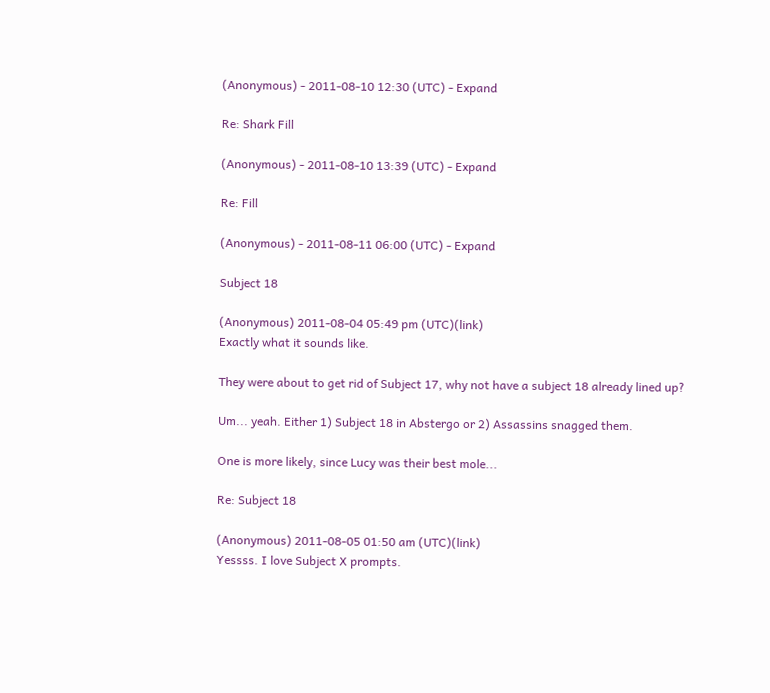(Anonymous) - 2011-08-10 12:30 (UTC) - Expand

Re: Shark Fill

(Anonymous) - 2011-08-10 13:39 (UTC) - Expand

Re: Fill

(Anonymous) - 2011-08-11 06:00 (UTC) - Expand

Subject 18

(Anonymous) 2011-08-04 05:49 pm (UTC)(link)
Exactly what it sounds like.

They were about to get rid of Subject 17, why not have a subject 18 already lined up?

Um... yeah. Either 1) Subject 18 in Abstergo or 2) Assassins snagged them.

One is more likely, since Lucy was their best mole...

Re: Subject 18

(Anonymous) 2011-08-05 01:50 am (UTC)(link)
Yessss. I love Subject X prompts.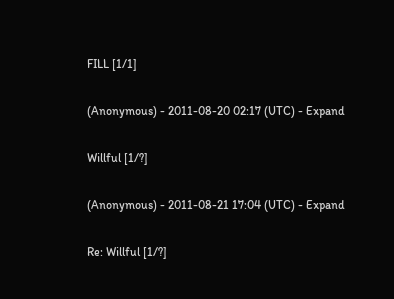FILL [1/1]

(Anonymous) - 2011-08-20 02:17 (UTC) - Expand

Willful [1/?]

(Anonymous) - 2011-08-21 17:04 (UTC) - Expand

Re: Willful [1/?]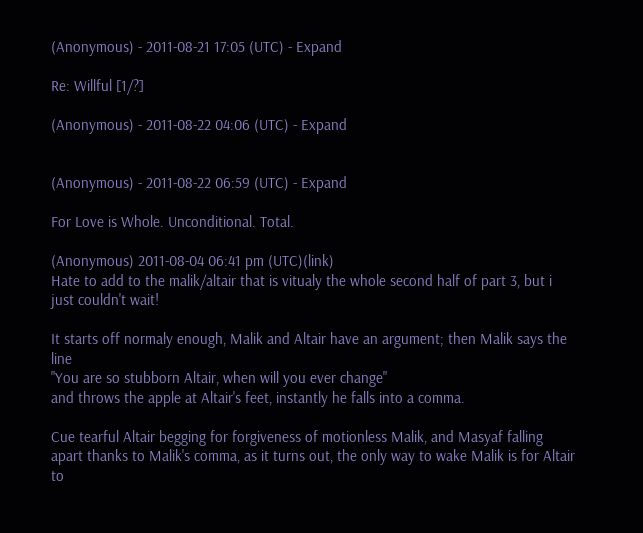(Anonymous) - 2011-08-21 17:05 (UTC) - Expand

Re: Willful [1/?]

(Anonymous) - 2011-08-22 04:06 (UTC) - Expand


(Anonymous) - 2011-08-22 06:59 (UTC) - Expand

For Love is Whole. Unconditional. Total.

(Anonymous) 2011-08-04 06:41 pm (UTC)(link)
Hate to add to the malik/altair that is vitualy the whole second half of part 3, but i
just couldn't wait!

It starts off normaly enough, Malik and Altair have an argument; then Malik says the line
"You are so stubborn Altair, when will you ever change"
and throws the apple at Altair's feet, instantly he falls into a comma.

Cue tearful Altair begging for forgiveness of motionless Malik, and Masyaf falling apart thanks to Malik's comma, as it turns out, the only way to wake Malik is for Altair to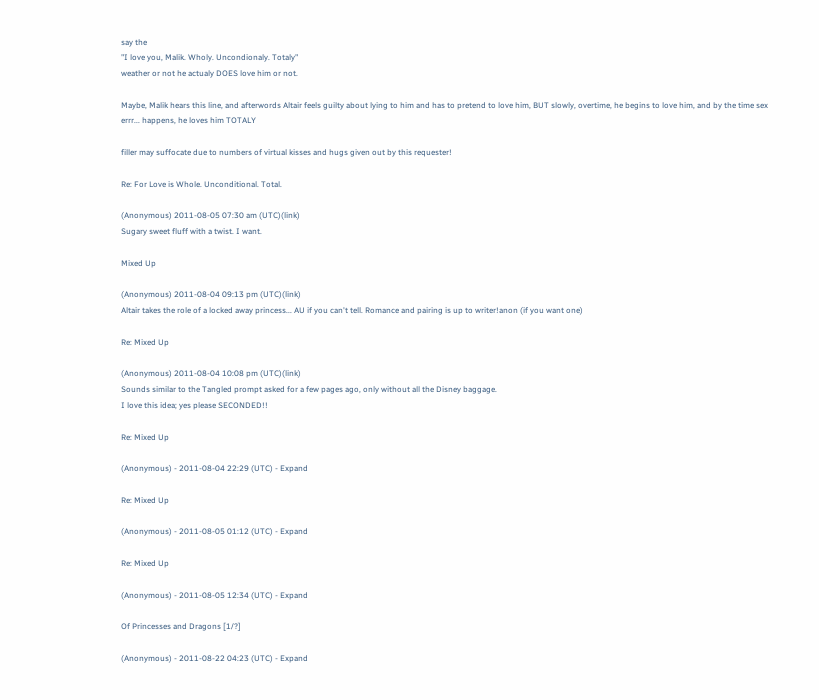say the
"I love you, Malik. Wholy. Uncondionaly. Totaly"
weather or not he actualy DOES love him or not.

Maybe, Malik hears this line, and afterwords Altair feels guilty about lying to him and has to pretend to love him, BUT slowly, overtime, he begins to love him, and by the time sex errr... happens, he loves him TOTALY

filler may suffocate due to numbers of virtual kisses and hugs given out by this requester!

Re: For Love is Whole. Unconditional. Total.

(Anonymous) 2011-08-05 07:30 am (UTC)(link)
Sugary sweet fluff with a twist. I want.

Mixed Up

(Anonymous) 2011-08-04 09:13 pm (UTC)(link)
Altair takes the role of a locked away princess... AU if you can't tell. Romance and pairing is up to writer!anon (if you want one)

Re: Mixed Up

(Anonymous) 2011-08-04 10:08 pm (UTC)(link)
Sounds similar to the Tangled prompt asked for a few pages ago, only without all the Disney baggage.
I love this idea; yes please SECONDED!!

Re: Mixed Up

(Anonymous) - 2011-08-04 22:29 (UTC) - Expand

Re: Mixed Up

(Anonymous) - 2011-08-05 01:12 (UTC) - Expand

Re: Mixed Up

(Anonymous) - 2011-08-05 12:34 (UTC) - Expand

Of Princesses and Dragons [1/?]

(Anonymous) - 2011-08-22 04:23 (UTC) - Expand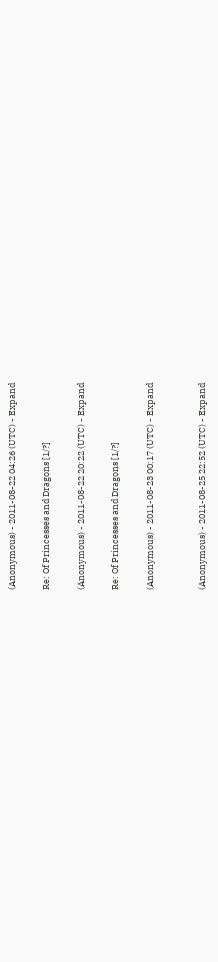(Anonymous) - 2011-08-22 04:26 (UTC) - Expand

Re: Of Princesses and Dragons [1/?]

(Anonymous) - 2011-08-22 20:22 (UTC) - Expand

Re: Of Princesses and Dragons [1/?]

(Anonymous) - 2011-08-23 00:17 (UTC) - Expand


(Anonymous) - 2011-08-25 22:52 (UTC) - Expand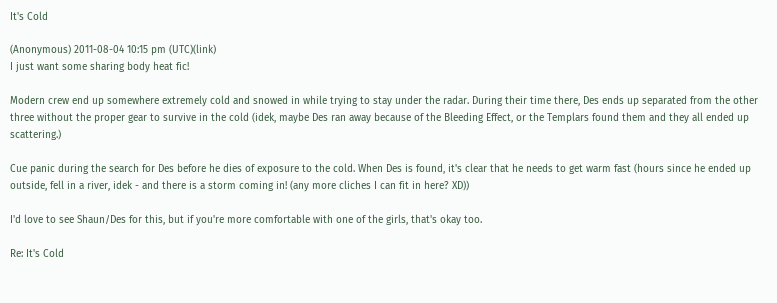It's Cold

(Anonymous) 2011-08-04 10:15 pm (UTC)(link)
I just want some sharing body heat fic!

Modern crew end up somewhere extremely cold and snowed in while trying to stay under the radar. During their time there, Des ends up separated from the other three without the proper gear to survive in the cold (idek, maybe Des ran away because of the Bleeding Effect, or the Templars found them and they all ended up scattering.)

Cue panic during the search for Des before he dies of exposure to the cold. When Des is found, it's clear that he needs to get warm fast (hours since he ended up outside, fell in a river, idek - and there is a storm coming in! (any more cliches I can fit in here? XD))

I'd love to see Shaun/Des for this, but if you're more comfortable with one of the girls, that's okay too.

Re: It's Cold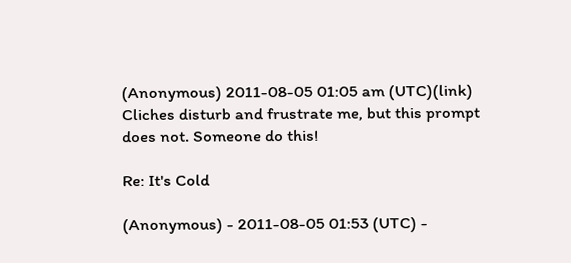(Anonymous) 2011-08-05 01:05 am (UTC)(link)
Cliches disturb and frustrate me, but this prompt does not. Someone do this!

Re: It's Cold

(Anonymous) - 2011-08-05 01:53 (UTC) -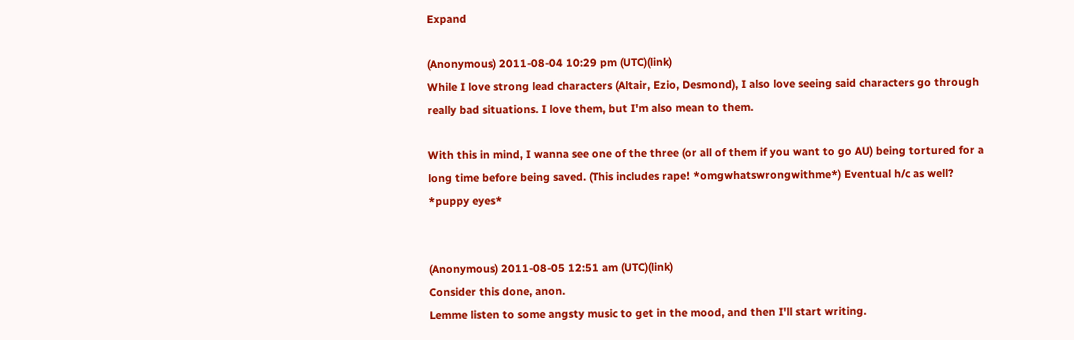Expand

(Anonymous) 2011-08-04 10:29 pm (UTC)(link)
While I love strong lead characters (Altair, Ezio, Desmond), I also love seeing said characters go through really bad situations. I love them, but I'm also mean to them.

With this in mind, I wanna see one of the three (or all of them if you want to go AU) being tortured for a long time before being saved. (This includes rape! *omgwhatswrongwithme*) Eventual h/c as well? *puppy eyes*


(Anonymous) 2011-08-05 12:51 am (UTC)(link)
Consider this done, anon.
Lemme listen to some angsty music to get in the mood, and then I'll start writing.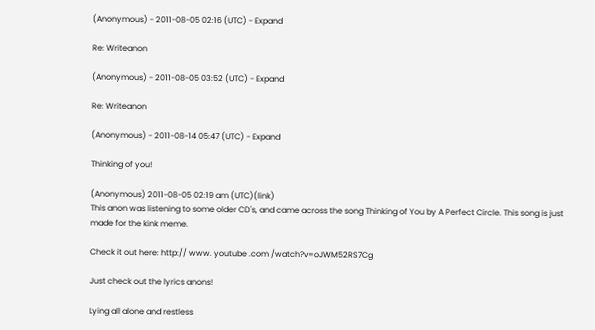(Anonymous) - 2011-08-05 02:16 (UTC) - Expand

Re: Writeanon

(Anonymous) - 2011-08-05 03:52 (UTC) - Expand

Re: Writeanon

(Anonymous) - 2011-08-14 05:47 (UTC) - Expand

Thinking of you!

(Anonymous) 2011-08-05 02:19 am (UTC)(link)
This anon was listening to some older CD's, and came across the song Thinking of You by A Perfect Circle. This song is just made for the kink meme.

Check it out here: http:// www. youtube .com /watch?v=oJWM52RS7Cg

Just check out the lyrics anons!

Lying all alone and restless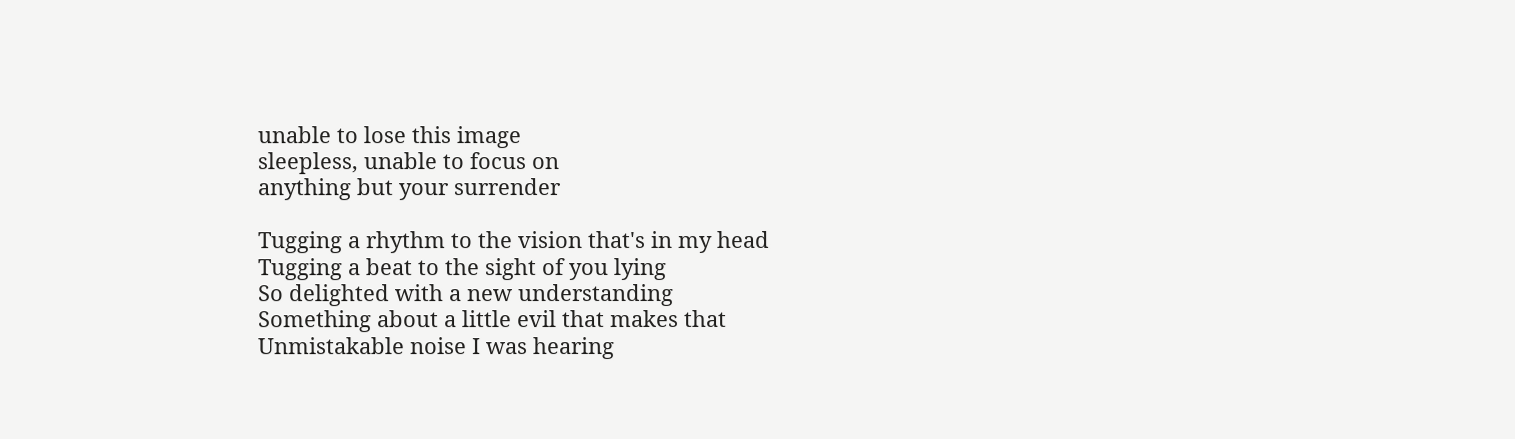unable to lose this image
sleepless, unable to focus on
anything but your surrender

Tugging a rhythm to the vision that's in my head
Tugging a beat to the sight of you lying
So delighted with a new understanding
Something about a little evil that makes that
Unmistakable noise I was hearing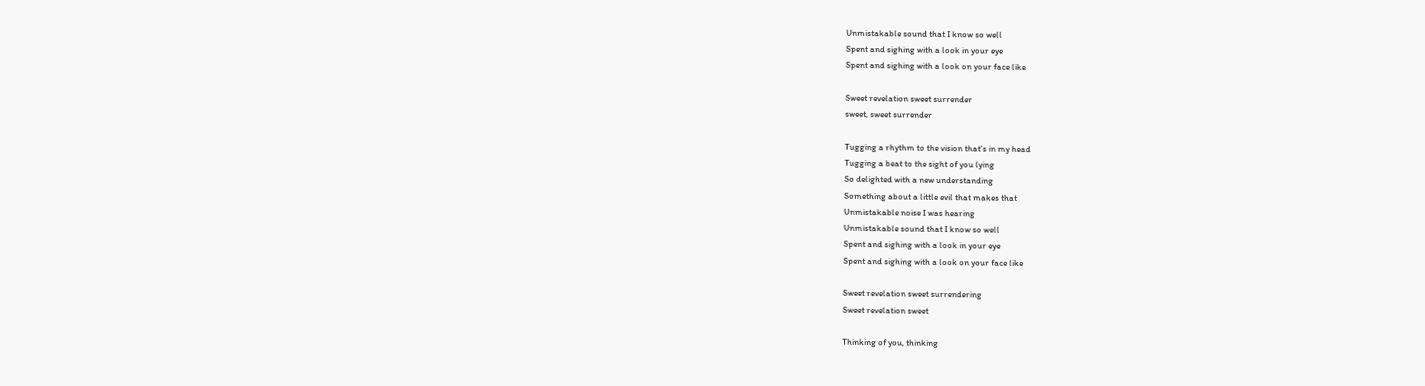Unmistakable sound that I know so well
Spent and sighing with a look in your eye
Spent and sighing with a look on your face like

Sweet revelation sweet surrender
sweet, sweet surrender

Tugging a rhythm to the vision that's in my head
Tugging a beat to the sight of you lying
So delighted with a new understanding
Something about a little evil that makes that
Unmistakable noise I was hearing
Unmistakable sound that I know so well
Spent and sighing with a look in your eye
Spent and sighing with a look on your face like

Sweet revelation sweet surrendering
Sweet revelation sweet

Thinking of you, thinking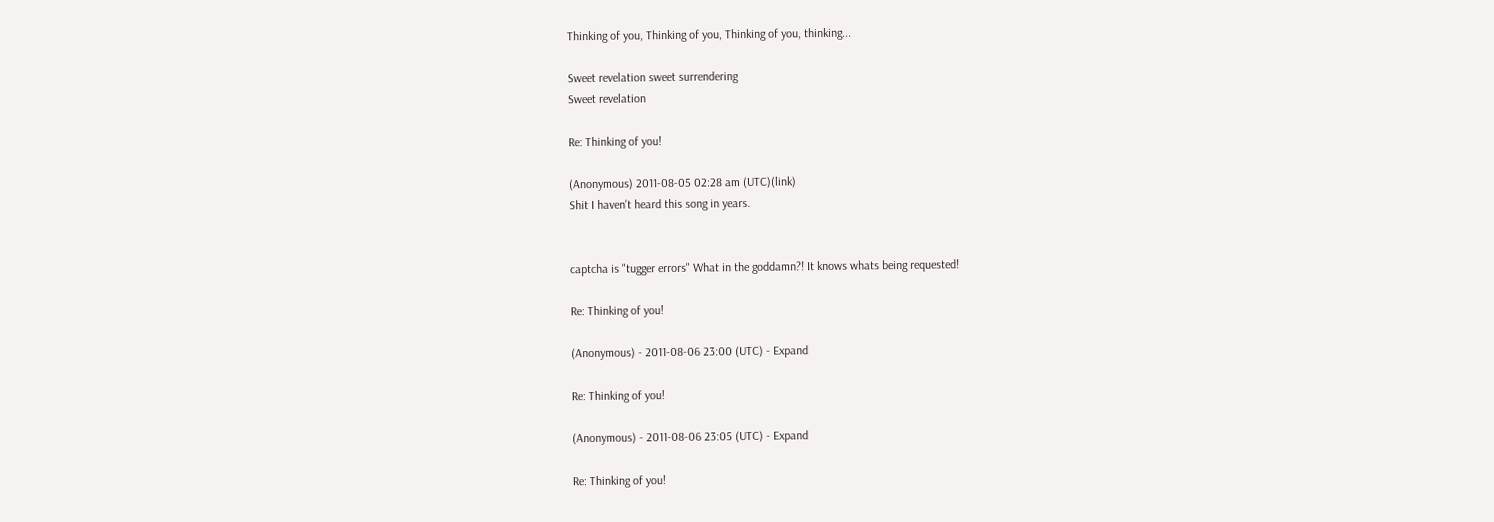Thinking of you, Thinking of you, Thinking of you, thinking...

Sweet revelation sweet surrendering
Sweet revelation

Re: Thinking of you!

(Anonymous) 2011-08-05 02:28 am (UTC)(link)
Shit I haven't heard this song in years.


captcha is "tugger errors" What in the goddamn?! It knows whats being requested!

Re: Thinking of you!

(Anonymous) - 2011-08-06 23:00 (UTC) - Expand

Re: Thinking of you!

(Anonymous) - 2011-08-06 23:05 (UTC) - Expand

Re: Thinking of you!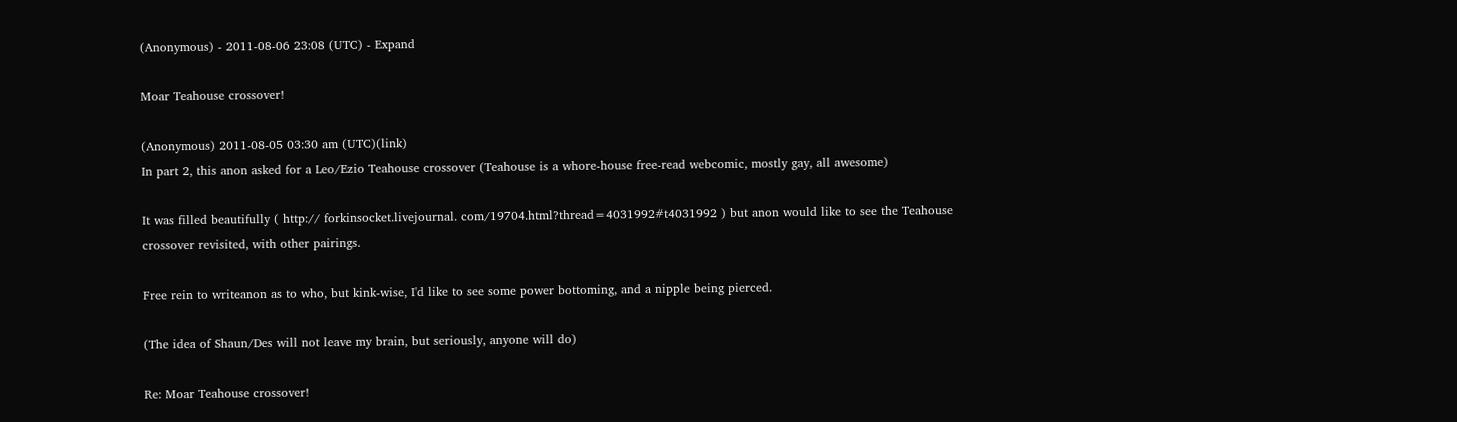(Anonymous) - 2011-08-06 23:08 (UTC) - Expand

Moar Teahouse crossover!

(Anonymous) 2011-08-05 03:30 am (UTC)(link)
In part 2, this anon asked for a Leo/Ezio Teahouse crossover (Teahouse is a whore-house free-read webcomic, mostly gay, all awesome)

It was filled beautifully ( http:// forkinsocket.livejournal. com/19704.html?thread=4031992#t4031992 ) but anon would like to see the Teahouse crossover revisited, with other pairings.

Free rein to writeanon as to who, but kink-wise, I'd like to see some power bottoming, and a nipple being pierced.

(The idea of Shaun/Des will not leave my brain, but seriously, anyone will do)

Re: Moar Teahouse crossover!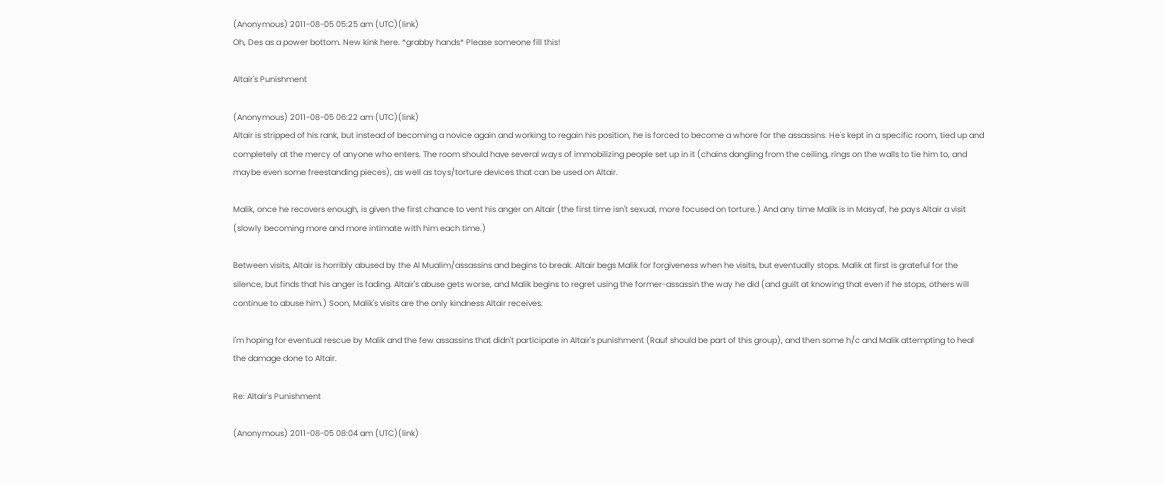(Anonymous) 2011-08-05 05:25 am (UTC)(link)
Oh, Des as a power bottom. New kink here. *grabby hands* Please someone fill this!

Altair's Punishment

(Anonymous) 2011-08-05 06:22 am (UTC)(link)
Altair is stripped of his rank, but instead of becoming a novice again and working to regain his position, he is forced to become a whore for the assassins. He's kept in a specific room, tied up and completely at the mercy of anyone who enters. The room should have several ways of immobilizing people set up in it (chains dangling from the ceiling, rings on the walls to tie him to, and maybe even some freestanding pieces), as well as toys/torture devices that can be used on Altair.

Malik, once he recovers enough, is given the first chance to vent his anger on Altair (the first time isn't sexual, more focused on torture.) And any time Malik is in Masyaf, he pays Altair a visit (slowly becoming more and more intimate with him each time.)

Between visits, Altair is horribly abused by the Al Mualim/assassins and begins to break. Altair begs Malik for forgiveness when he visits, but eventually stops. Malik at first is grateful for the silence, but finds that his anger is fading. Altair's abuse gets worse, and Malik begins to regret using the former-assassin the way he did (and guilt at knowing that even if he stops, others will continue to abuse him.) Soon, Malik's visits are the only kindness Altair receives.

I'm hoping for eventual rescue by Malik and the few assassins that didn't participate in Altair's punishment (Rauf should be part of this group), and then some h/c and Malik attempting to heal the damage done to Altair.

Re: Altair's Punishment

(Anonymous) 2011-08-05 08:04 am (UTC)(link)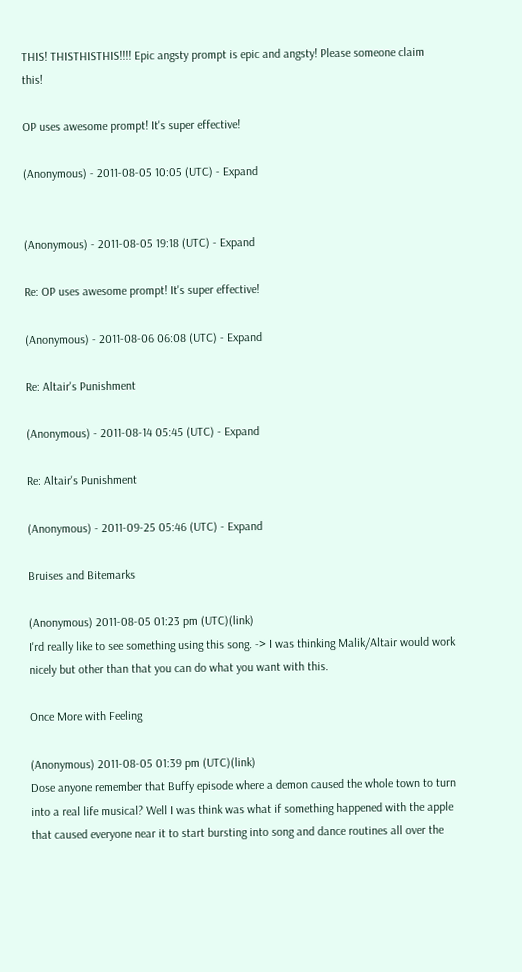THIS! THISTHISTHIS!!!! Epic angsty prompt is epic and angsty! Please someone claim this!

OP uses awesome prompt! It's super effective!

(Anonymous) - 2011-08-05 10:05 (UTC) - Expand


(Anonymous) - 2011-08-05 19:18 (UTC) - Expand

Re: OP uses awesome prompt! It's super effective!

(Anonymous) - 2011-08-06 06:08 (UTC) - Expand

Re: Altair's Punishment

(Anonymous) - 2011-08-14 05:45 (UTC) - Expand

Re: Altair's Punishment

(Anonymous) - 2011-09-25 05:46 (UTC) - Expand

Bruises and Bitemarks

(Anonymous) 2011-08-05 01:23 pm (UTC)(link)
I'rd really like to see something using this song. -> I was thinking Malik/Altair would work nicely but other than that you can do what you want with this.

Once More with Feeling

(Anonymous) 2011-08-05 01:39 pm (UTC)(link)
Dose anyone remember that Buffy episode where a demon caused the whole town to turn into a real life musical? Well I was think was what if something happened with the apple that caused everyone near it to start bursting into song and dance routines all over the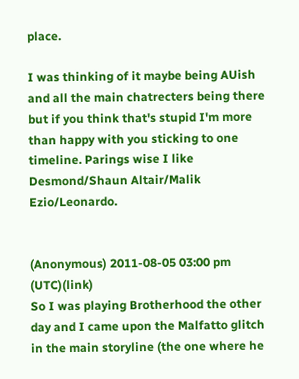place.

I was thinking of it maybe being AUish and all the main chatrecters being there but if you think that's stupid I'm more than happy with you sticking to one timeline. Parings wise I like Desmond/Shaun Altair/Malik Ezio/Leonardo.


(Anonymous) 2011-08-05 03:00 pm (UTC)(link)
So I was playing Brotherhood the other day and I came upon the Malfatto glitch in the main storyline (the one where he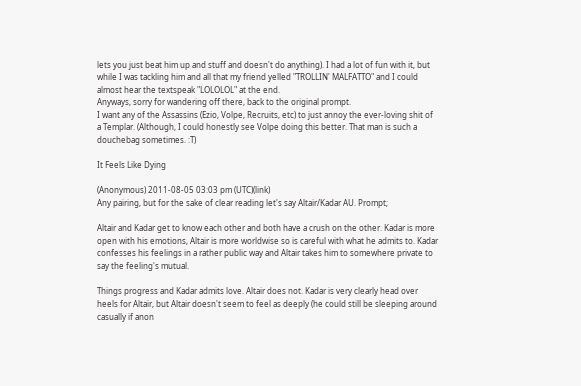lets you just beat him up and stuff and doesn't do anything). I had a lot of fun with it, but while I was tackling him and all that my friend yelled "TROLLIN' MALFATTO" and I could almost hear the textspeak "LOLOLOL" at the end.
Anyways, sorry for wandering off there, back to the original prompt.
I want any of the Assassins (Ezio, Volpe, Recruits, etc) to just annoy the ever-loving shit of a Templar. (Although, I could honestly see Volpe doing this better. That man is such a douchebag sometimes. :T)

It Feels Like Dying

(Anonymous) 2011-08-05 03:03 pm (UTC)(link)
Any pairing, but for the sake of clear reading let's say Altair/Kadar AU. Prompt;

Altair and Kadar get to know each other and both have a crush on the other. Kadar is more open with his emotions, Altair is more worldwise so is careful with what he admits to. Kadar confesses his feelings in a rather public way and Altair takes him to somewhere private to say the feeling's mutual.

Things progress and Kadar admits love. Altair does not. Kadar is very clearly head over heels for Altair, but Altair doesn't seem to feel as deeply (he could still be sleeping around casually if anon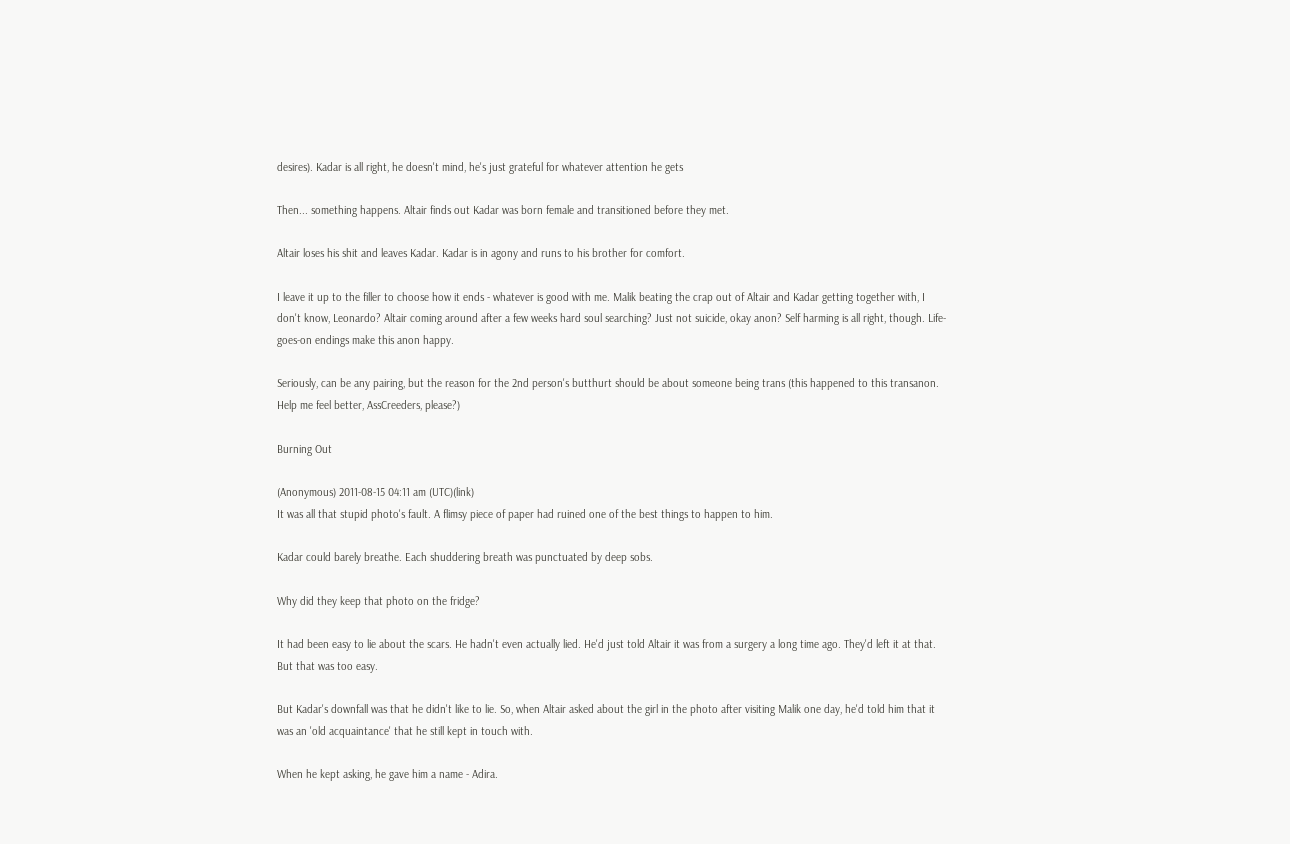desires). Kadar is all right, he doesn't mind, he's just grateful for whatever attention he gets

Then... something happens. Altair finds out Kadar was born female and transitioned before they met.

Altair loses his shit and leaves Kadar. Kadar is in agony and runs to his brother for comfort.

I leave it up to the filler to choose how it ends - whatever is good with me. Malik beating the crap out of Altair and Kadar getting together with, I don't know, Leonardo? Altair coming around after a few weeks hard soul searching? Just not suicide, okay anon? Self harming is all right, though. Life-goes-on endings make this anon happy.

Seriously, can be any pairing, but the reason for the 2nd person's butthurt should be about someone being trans (this happened to this transanon. Help me feel better, AssCreeders, please?)

Burning Out

(Anonymous) 2011-08-15 04:11 am (UTC)(link)
It was all that stupid photo's fault. A flimsy piece of paper had ruined one of the best things to happen to him.

Kadar could barely breathe. Each shuddering breath was punctuated by deep sobs.

Why did they keep that photo on the fridge?

It had been easy to lie about the scars. He hadn't even actually lied. He'd just told Altair it was from a surgery a long time ago. They'd left it at that. But that was too easy.

But Kadar's downfall was that he didn't like to lie. So, when Altair asked about the girl in the photo after visiting Malik one day, he'd told him that it was an 'old acquaintance' that he still kept in touch with.

When he kept asking, he gave him a name - Adira.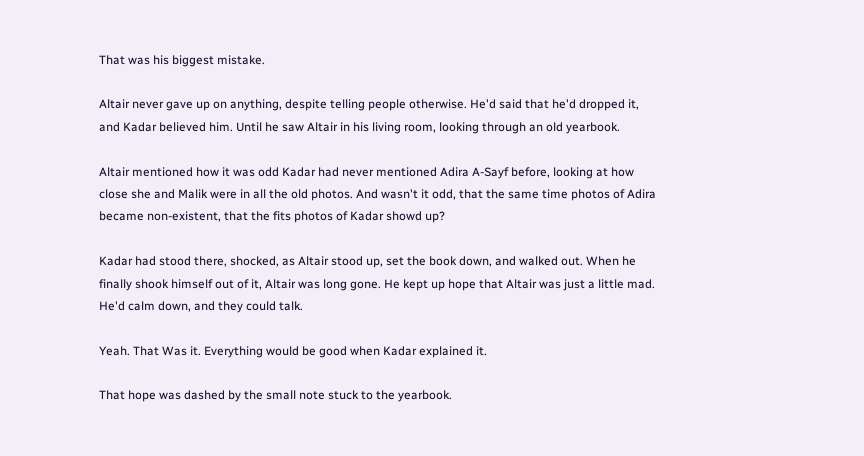That was his biggest mistake.

Altair never gave up on anything, despite telling people otherwise. He'd said that he'd dropped it, and Kadar believed him. Until he saw Altair in his living room, looking through an old yearbook.

Altair mentioned how it was odd Kadar had never mentioned Adira A-Sayf before, looking at how close she and Malik were in all the old photos. And wasn't it odd, that the same time photos of Adira became non-existent, that the fits photos of Kadar showd up?

Kadar had stood there, shocked, as Altair stood up, set the book down, and walked out. When he finally shook himself out of it, Altair was long gone. He kept up hope that Altair was just a little mad. He'd calm down, and they could talk.

Yeah. That Was it. Everything would be good when Kadar explained it.

That hope was dashed by the small note stuck to the yearbook.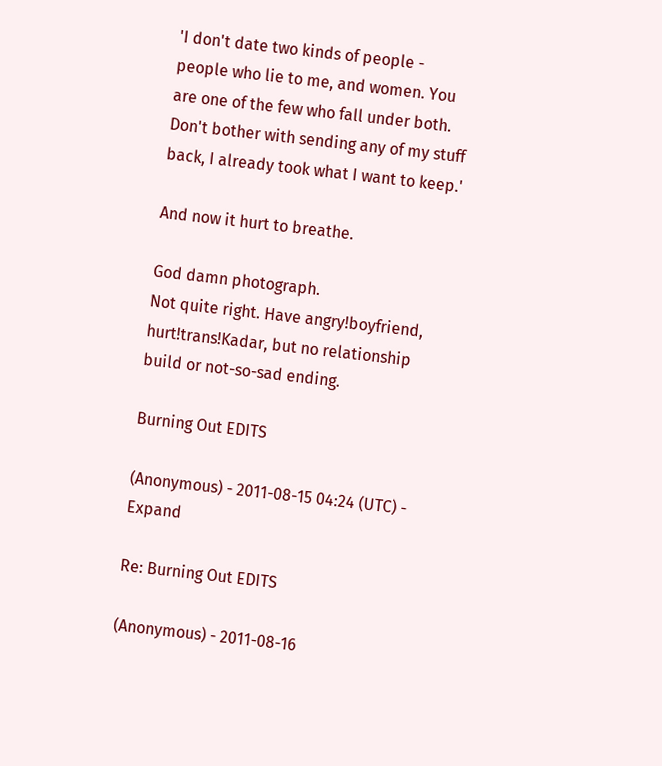'I don't date two kinds of people - people who lie to me, and women. You are one of the few who fall under both. Don't bother with sending any of my stuff back, I already took what I want to keep.'

And now it hurt to breathe.

God damn photograph.
Not quite right. Have angry!boyfriend, hurt!trans!Kadar, but no relationship build or not-so-sad ending.

Burning Out EDITS

(Anonymous) - 2011-08-15 04:24 (UTC) - Expand

Re: Burning Out EDITS

(Anonymous) - 2011-08-16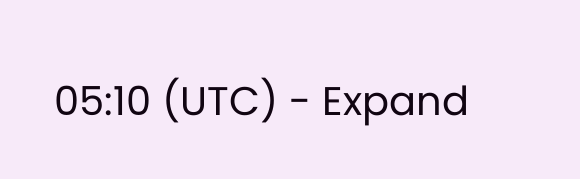05:10 (UTC) - Expand